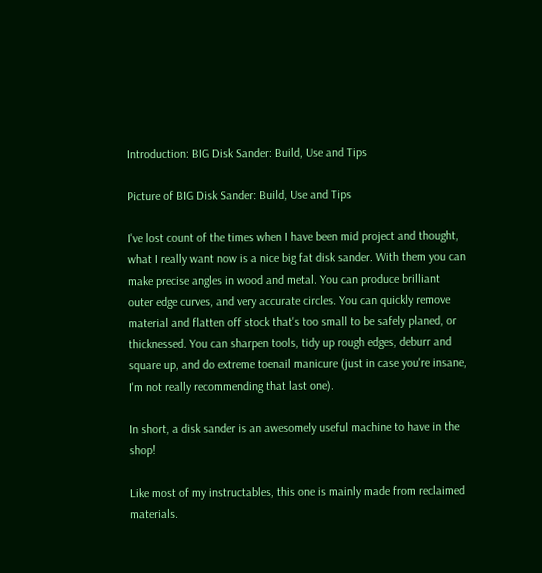Introduction: BIG Disk Sander: Build, Use and Tips

Picture of BIG Disk Sander: Build, Use and Tips

I've lost count of the times when I have been mid project and thought, what I really want now is a nice big fat disk sander. With them you can make precise angles in wood and metal. You can produce brilliant outer edge curves, and very accurate circles. You can quickly remove material and flatten off stock that's too small to be safely planed, or thicknessed. You can sharpen tools, tidy up rough edges, deburr and square up, and do extreme toenail manicure (just in case you're insane, I'm not really recommending that last one).

In short, a disk sander is an awesomely useful machine to have in the shop!

Like most of my instructables, this one is mainly made from reclaimed materials.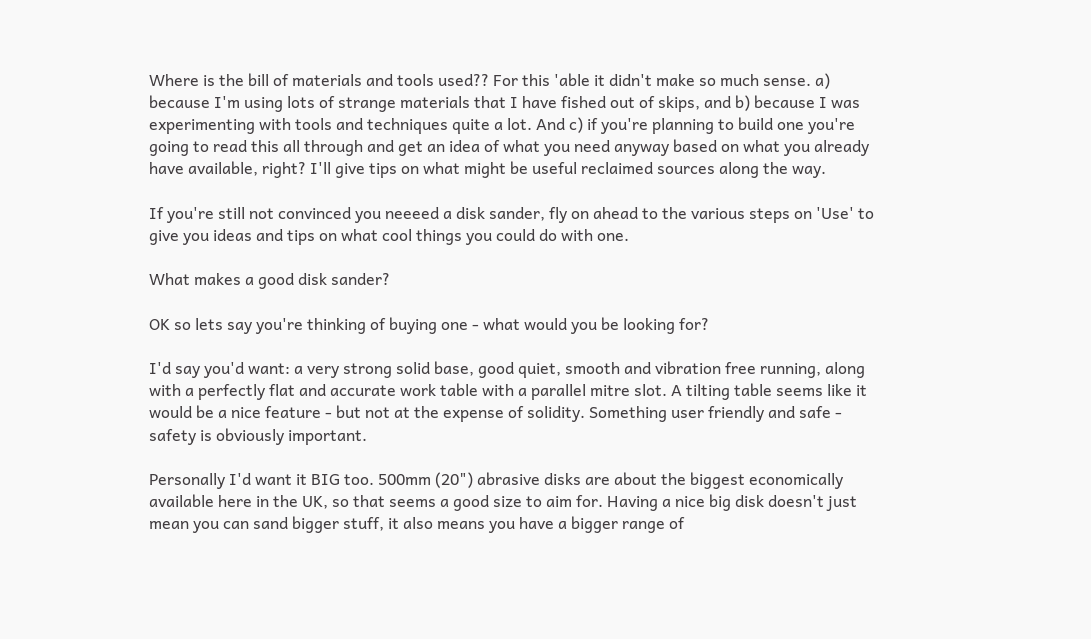Where is the bill of materials and tools used?? For this 'able it didn't make so much sense. a) because I'm using lots of strange materials that I have fished out of skips, and b) because I was experimenting with tools and techniques quite a lot. And c) if you're planning to build one you're going to read this all through and get an idea of what you need anyway based on what you already have available, right? I'll give tips on what might be useful reclaimed sources along the way.

If you're still not convinced you neeeed a disk sander, fly on ahead to the various steps on 'Use' to give you ideas and tips on what cool things you could do with one.

What makes a good disk sander?

OK so lets say you're thinking of buying one - what would you be looking for?

I'd say you'd want: a very strong solid base, good quiet, smooth and vibration free running, along with a perfectly flat and accurate work table with a parallel mitre slot. A tilting table seems like it would be a nice feature - but not at the expense of solidity. Something user friendly and safe - safety is obviously important.

Personally I'd want it BIG too. 500mm (20") abrasive disks are about the biggest economically available here in the UK, so that seems a good size to aim for. Having a nice big disk doesn't just mean you can sand bigger stuff, it also means you have a bigger range of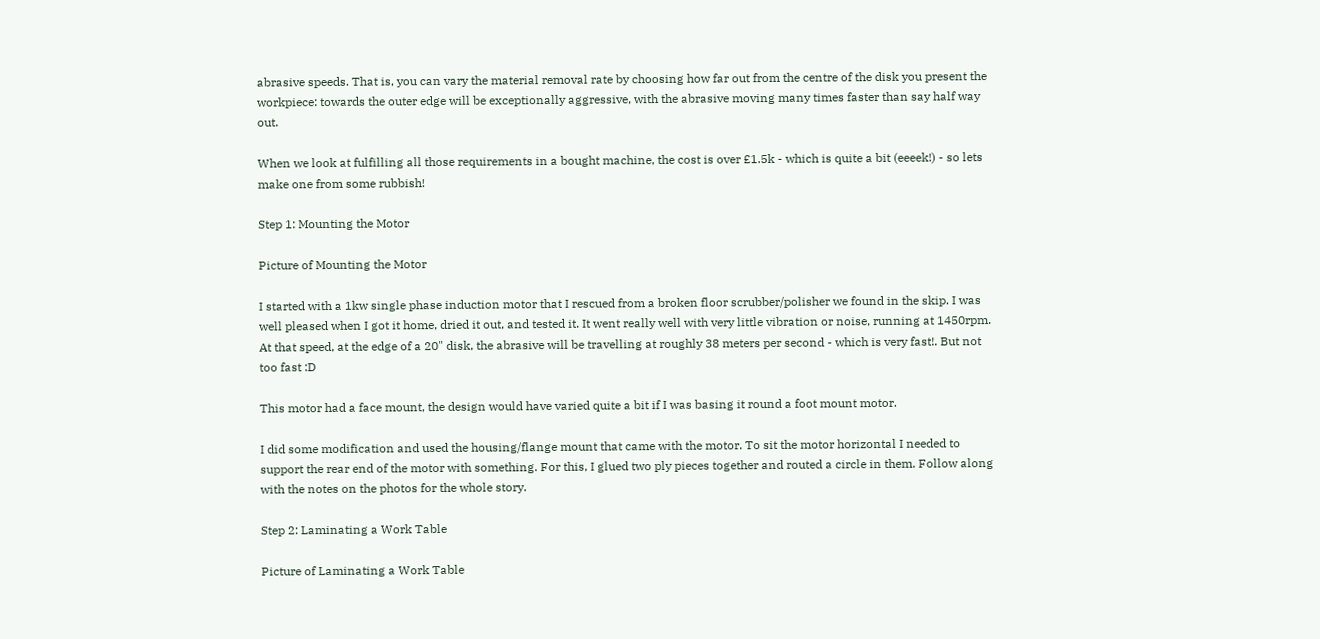abrasive speeds. That is, you can vary the material removal rate by choosing how far out from the centre of the disk you present the workpiece: towards the outer edge will be exceptionally aggressive, with the abrasive moving many times faster than say half way out.

When we look at fulfilling all those requirements in a bought machine, the cost is over £1.5k - which is quite a bit (eeeek!) - so lets make one from some rubbish!

Step 1: Mounting the Motor

Picture of Mounting the Motor

I started with a 1kw single phase induction motor that I rescued from a broken floor scrubber/polisher we found in the skip. I was well pleased when I got it home, dried it out, and tested it. It went really well with very little vibration or noise, running at 1450rpm. At that speed, at the edge of a 20" disk, the abrasive will be travelling at roughly 38 meters per second - which is very fast!. But not too fast :D

This motor had a face mount, the design would have varied quite a bit if I was basing it round a foot mount motor.

I did some modification and used the housing/flange mount that came with the motor. To sit the motor horizontal I needed to support the rear end of the motor with something. For this, I glued two ply pieces together and routed a circle in them. Follow along with the notes on the photos for the whole story.

Step 2: Laminating a Work Table

Picture of Laminating a Work Table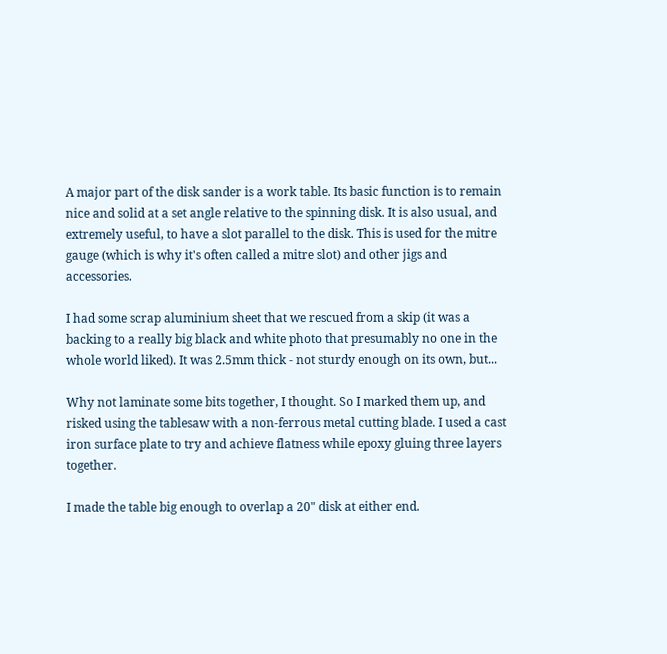A major part of the disk sander is a work table. Its basic function is to remain nice and solid at a set angle relative to the spinning disk. It is also usual, and extremely useful, to have a slot parallel to the disk. This is used for the mitre gauge (which is why it's often called a mitre slot) and other jigs and accessories.

I had some scrap aluminium sheet that we rescued from a skip (it was a backing to a really big black and white photo that presumably no one in the whole world liked). It was 2.5mm thick - not sturdy enough on its own, but...

Why not laminate some bits together, I thought. So I marked them up, and risked using the tablesaw with a non-ferrous metal cutting blade. I used a cast iron surface plate to try and achieve flatness while epoxy gluing three layers together.

I made the table big enough to overlap a 20" disk at either end.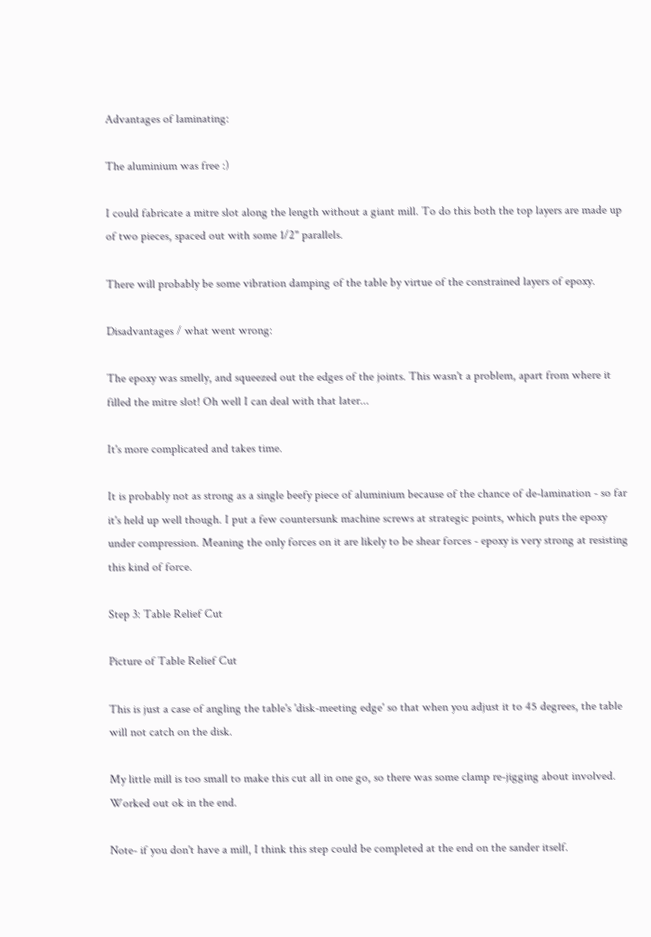Advantages of laminating:

The aluminium was free :)

I could fabricate a mitre slot along the length without a giant mill. To do this both the top layers are made up of two pieces, spaced out with some 1/2" parallels.

There will probably be some vibration damping of the table by virtue of the constrained layers of epoxy.

Disadvantages / what went wrong:

The epoxy was smelly, and squeezed out the edges of the joints. This wasn't a problem, apart from where it filled the mitre slot! Oh well I can deal with that later...

It's more complicated and takes time.

It is probably not as strong as a single beefy piece of aluminium because of the chance of de-lamination - so far it's held up well though. I put a few countersunk machine screws at strategic points, which puts the epoxy under compression. Meaning the only forces on it are likely to be shear forces - epoxy is very strong at resisting this kind of force.

Step 3: Table Relief Cut

Picture of Table Relief Cut

This is just a case of angling the table's 'disk-meeting edge' so that when you adjust it to 45 degrees, the table will not catch on the disk.

My little mill is too small to make this cut all in one go, so there was some clamp re-jigging about involved. Worked out ok in the end.

Note- if you don't have a mill, I think this step could be completed at the end on the sander itself.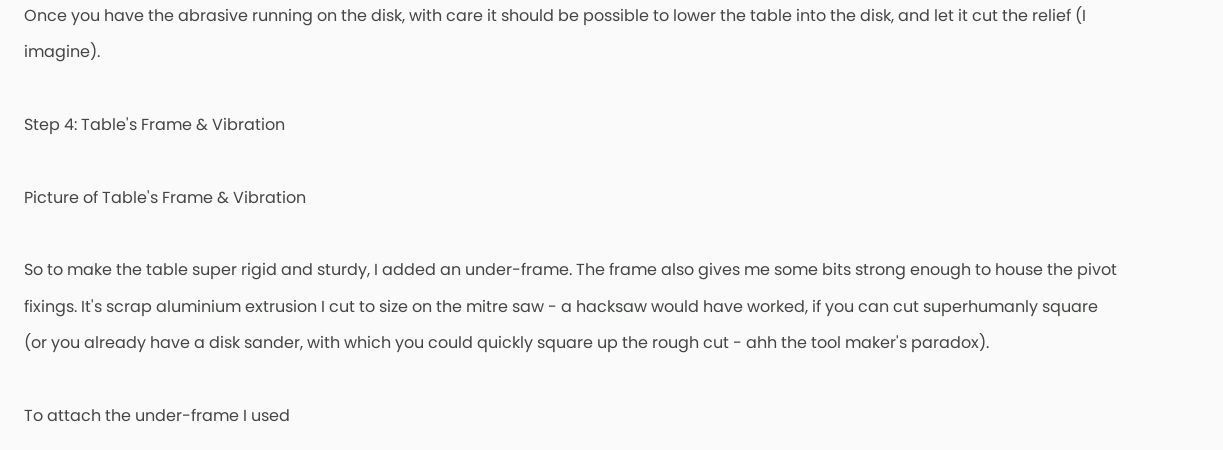Once you have the abrasive running on the disk, with care it should be possible to lower the table into the disk, and let it cut the relief (I imagine).

Step 4: Table's Frame & Vibration

Picture of Table's Frame & Vibration

So to make the table super rigid and sturdy, I added an under-frame. The frame also gives me some bits strong enough to house the pivot fixings. It's scrap aluminium extrusion I cut to size on the mitre saw - a hacksaw would have worked, if you can cut superhumanly square (or you already have a disk sander, with which you could quickly square up the rough cut - ahh the tool maker's paradox).

To attach the under-frame I used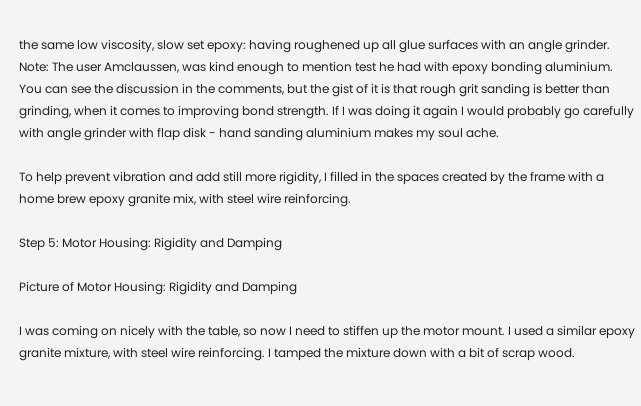the same low viscosity, slow set epoxy: having roughened up all glue surfaces with an angle grinder. Note: The user Amclaussen, was kind enough to mention test he had with epoxy bonding aluminium. You can see the discussion in the comments, but the gist of it is that rough grit sanding is better than grinding, when it comes to improving bond strength. If I was doing it again I would probably go carefully with angle grinder with flap disk - hand sanding aluminium makes my soul ache.

To help prevent vibration and add still more rigidity, I filled in the spaces created by the frame with a home brew epoxy granite mix, with steel wire reinforcing.

Step 5: Motor Housing: Rigidity and Damping

Picture of Motor Housing: Rigidity and Damping

I was coming on nicely with the table, so now I need to stiffen up the motor mount. I used a similar epoxy granite mixture, with steel wire reinforcing. I tamped the mixture down with a bit of scrap wood.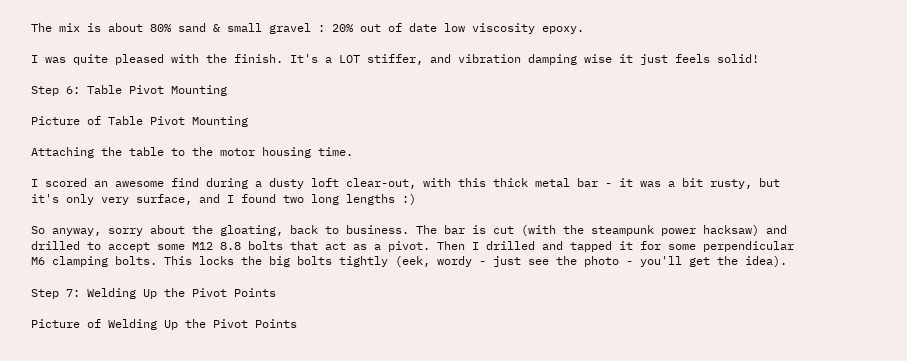The mix is about 80% sand & small gravel : 20% out of date low viscosity epoxy.

I was quite pleased with the finish. It's a LOT stiffer, and vibration damping wise it just feels solid!

Step 6: Table Pivot Mounting

Picture of Table Pivot Mounting

Attaching the table to the motor housing time.

I scored an awesome find during a dusty loft clear-out, with this thick metal bar - it was a bit rusty, but it's only very surface, and I found two long lengths :)

So anyway, sorry about the gloating, back to business. The bar is cut (with the steampunk power hacksaw) and drilled to accept some M12 8.8 bolts that act as a pivot. Then I drilled and tapped it for some perpendicular M6 clamping bolts. This locks the big bolts tightly (eek, wordy - just see the photo - you'll get the idea).

Step 7: Welding Up the Pivot Points

Picture of Welding Up the Pivot Points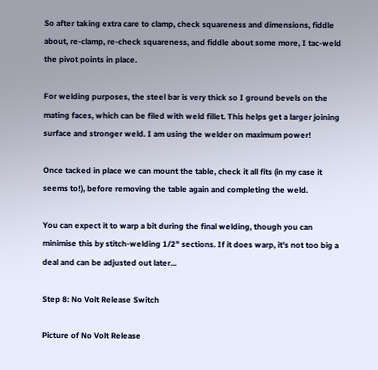So after taking extra care to clamp, check squareness and dimensions, fiddle about, re-clamp, re-check squareness, and fiddle about some more, I tac-weld the pivot points in place.

For welding purposes, the steel bar is very thick so I ground bevels on the mating faces, which can be filed with weld fillet. This helps get a larger joining surface and stronger weld. I am using the welder on maximum power!

Once tacked in place we can mount the table, check it all fits (in my case it seems to!), before removing the table again and completing the weld.

You can expect it to warp a bit during the final welding, though you can minimise this by stitch-welding 1/2" sections. If it does warp, it's not too big a deal and can be adjusted out later...

Step 8: No Volt Release Switch

Picture of No Volt Release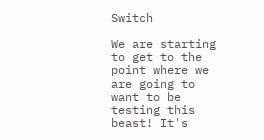Switch

We are starting to get to the point where we are going to want to be testing this beast! It's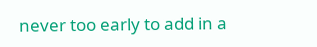never too early to add in a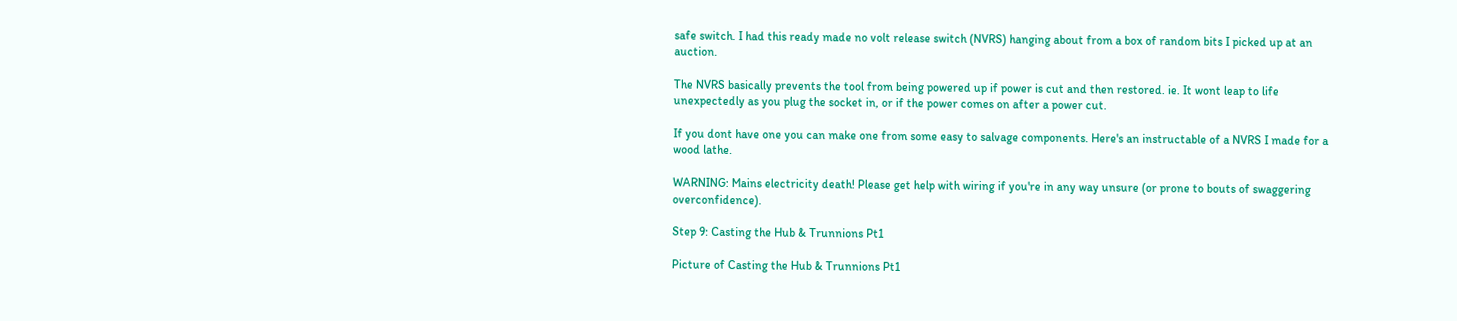safe switch. I had this ready made no volt release switch (NVRS) hanging about from a box of random bits I picked up at an auction.

The NVRS basically prevents the tool from being powered up if power is cut and then restored. ie. It wont leap to life unexpectedly as you plug the socket in, or if the power comes on after a power cut.

If you dont have one you can make one from some easy to salvage components. Here's an instructable of a NVRS I made for a wood lathe.

WARNING: Mains electricity death! Please get help with wiring if you're in any way unsure (or prone to bouts of swaggering overconfidence).

Step 9: Casting the Hub & Trunnions Pt1

Picture of Casting the Hub & Trunnions Pt1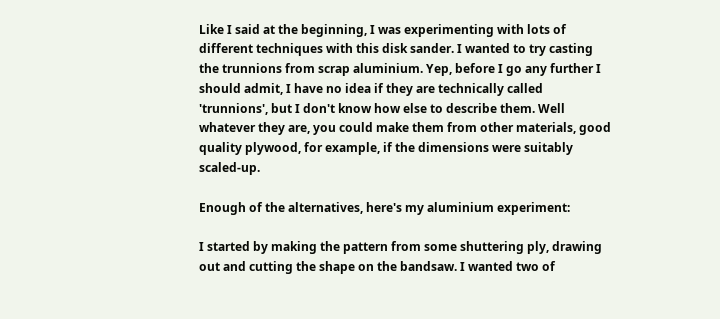Like I said at the beginning, I was experimenting with lots of different techniques with this disk sander. I wanted to try casting the trunnions from scrap aluminium. Yep, before I go any further I should admit, I have no idea if they are technically called 'trunnions', but I don't know how else to describe them. Well whatever they are, you could make them from other materials, good quality plywood, for example, if the dimensions were suitably scaled-up.

Enough of the alternatives, here's my aluminium experiment:

I started by making the pattern from some shuttering ply, drawing out and cutting the shape on the bandsaw. I wanted two of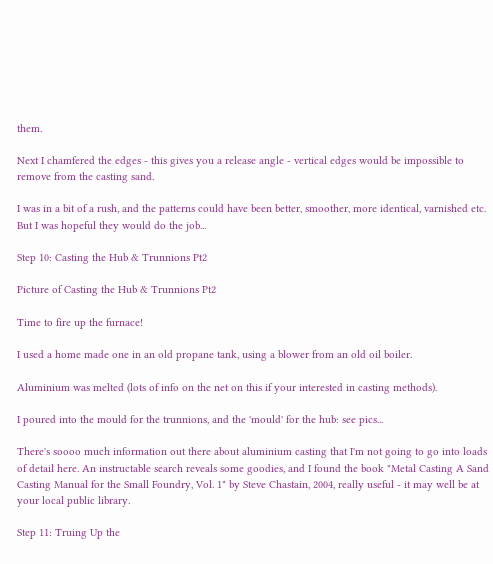them.

Next I chamfered the edges - this gives you a release angle - vertical edges would be impossible to remove from the casting sand.

I was in a bit of a rush, and the patterns could have been better, smoother, more identical, varnished etc. But I was hopeful they would do the job...

Step 10: Casting the Hub & Trunnions Pt2

Picture of Casting the Hub & Trunnions Pt2

Time to fire up the furnace!

I used a home made one in an old propane tank, using a blower from an old oil boiler.

Aluminium was melted (lots of info on the net on this if your interested in casting methods).

I poured into the mould for the trunnions, and the 'mould' for the hub: see pics...

There's soooo much information out there about aluminium casting that I'm not going to go into loads of detail here. An instructable search reveals some goodies, and I found the book "Metal Casting A Sand Casting Manual for the Small Foundry, Vol. 1" by Steve Chastain, 2004, really useful - it may well be at your local public library.

Step 11: Truing Up the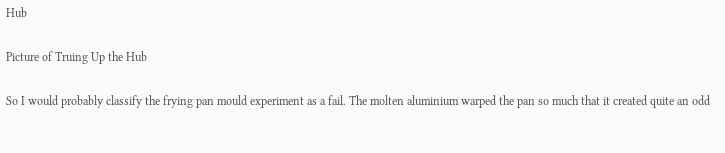Hub

Picture of Truing Up the Hub

So I would probably classify the frying pan mould experiment as a fail. The molten aluminium warped the pan so much that it created quite an odd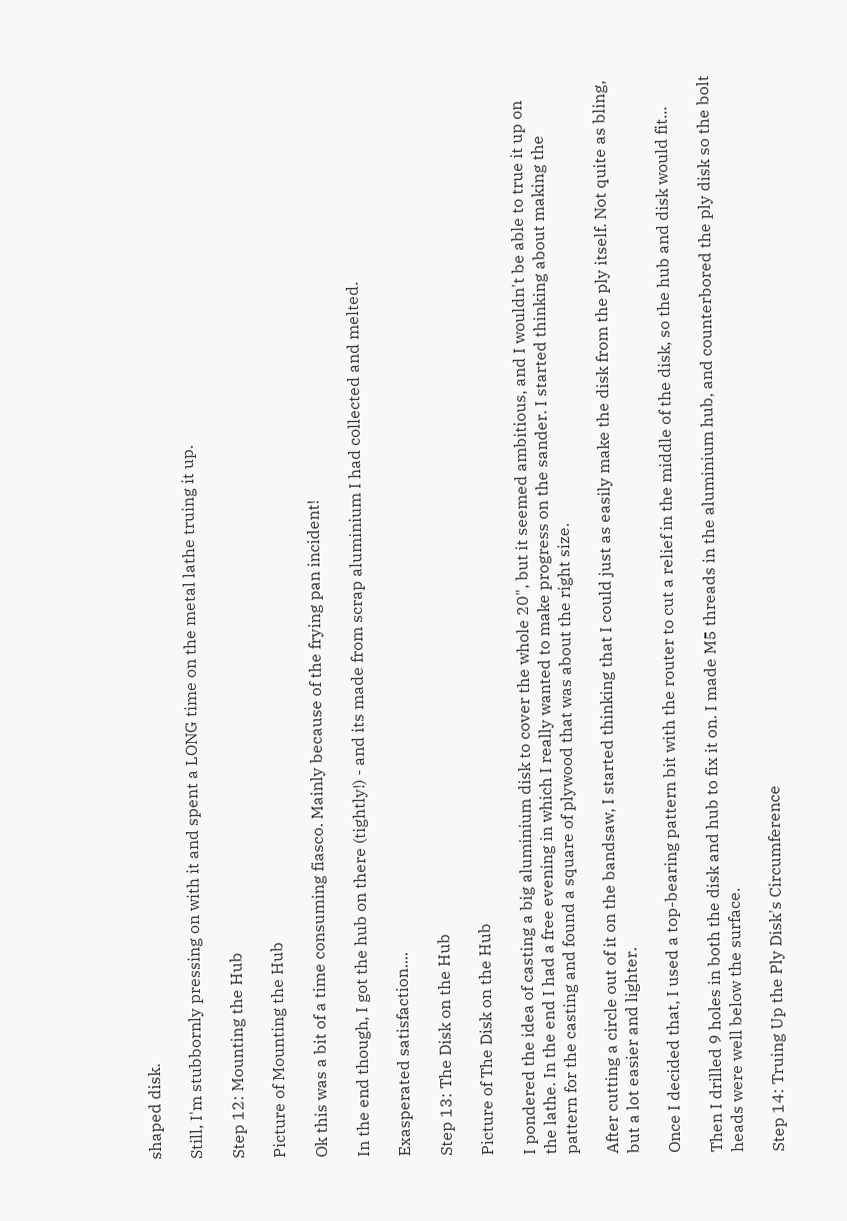shaped disk.

Still, I'm stubbornly pressing on with it and spent a LONG time on the metal lathe truing it up.

Step 12: Mounting the Hub

Picture of Mounting the Hub

Ok this was a bit of a time consuming fiasco. Mainly because of the frying pan incident!

In the end though, I got the hub on there (tightly!) - and its made from scrap aluminium I had collected and melted.

Exasperated satisfaction....

Step 13: The Disk on the Hub

Picture of The Disk on the Hub

I pondered the idea of casting a big aluminium disk to cover the whole 20", but it seemed ambitious, and I wouldn't be able to true it up on the lathe. In the end I had a free evening in which I really wanted to make progress on the sander. I started thinking about making the pattern for the casting and found a square of plywood that was about the right size.

After cutting a circle out of it on the bandsaw, I started thinking that I could just as easily make the disk from the ply itself. Not quite as bling, but a lot easier and lighter.

Once I decided that, I used a top-bearing pattern bit with the router to cut a relief in the middle of the disk, so the hub and disk would fit...

Then I drilled 9 holes in both the disk and hub to fix it on. I made M5 threads in the aluminium hub, and counterbored the ply disk so the bolt heads were well below the surface.

Step 14: Truing Up the Ply Disk's Circumference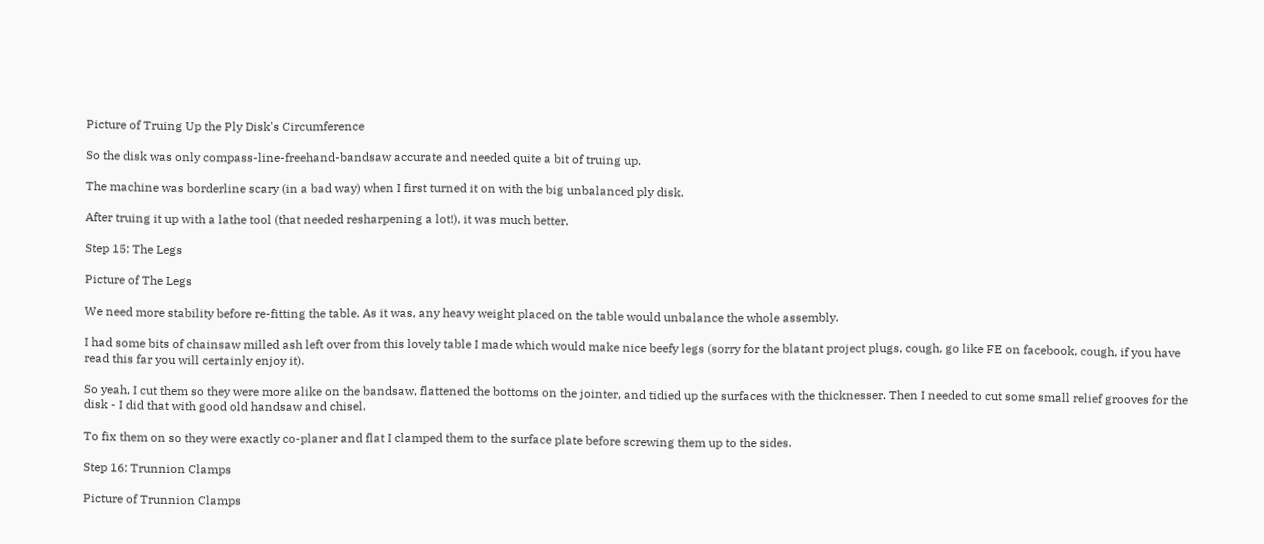Picture of Truing Up the Ply Disk's Circumference

So the disk was only compass-line-freehand-bandsaw accurate and needed quite a bit of truing up.

The machine was borderline scary (in a bad way) when I first turned it on with the big unbalanced ply disk.

After truing it up with a lathe tool (that needed resharpening a lot!), it was much better.

Step 15: The Legs

Picture of The Legs

We need more stability before re-fitting the table. As it was, any heavy weight placed on the table would unbalance the whole assembly.

I had some bits of chainsaw milled ash left over from this lovely table I made which would make nice beefy legs (sorry for the blatant project plugs, cough, go like FE on facebook, cough, if you have read this far you will certainly enjoy it).

So yeah, I cut them so they were more alike on the bandsaw, flattened the bottoms on the jointer, and tidied up the surfaces with the thicknesser. Then I needed to cut some small relief grooves for the disk - I did that with good old handsaw and chisel.

To fix them on so they were exactly co-planer and flat I clamped them to the surface plate before screwing them up to the sides.

Step 16: Trunnion Clamps

Picture of Trunnion Clamps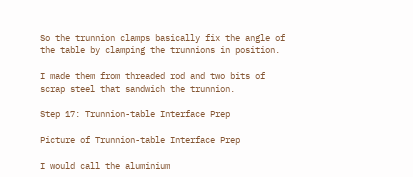So the trunnion clamps basically fix the angle of the table by clamping the trunnions in position.

I made them from threaded rod and two bits of scrap steel that sandwich the trunnion.

Step 17: Trunnion-table Interface Prep

Picture of Trunnion-table Interface Prep

I would call the aluminium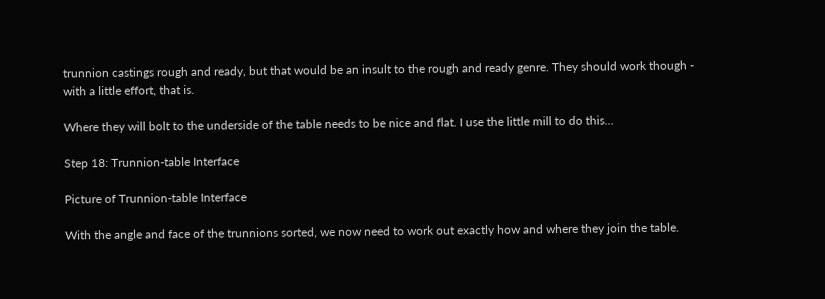trunnion castings rough and ready, but that would be an insult to the rough and ready genre. They should work though - with a little effort, that is.

Where they will bolt to the underside of the table needs to be nice and flat. I use the little mill to do this...

Step 18: Trunnion-table Interface

Picture of Trunnion-table Interface

With the angle and face of the trunnions sorted, we now need to work out exactly how and where they join the table.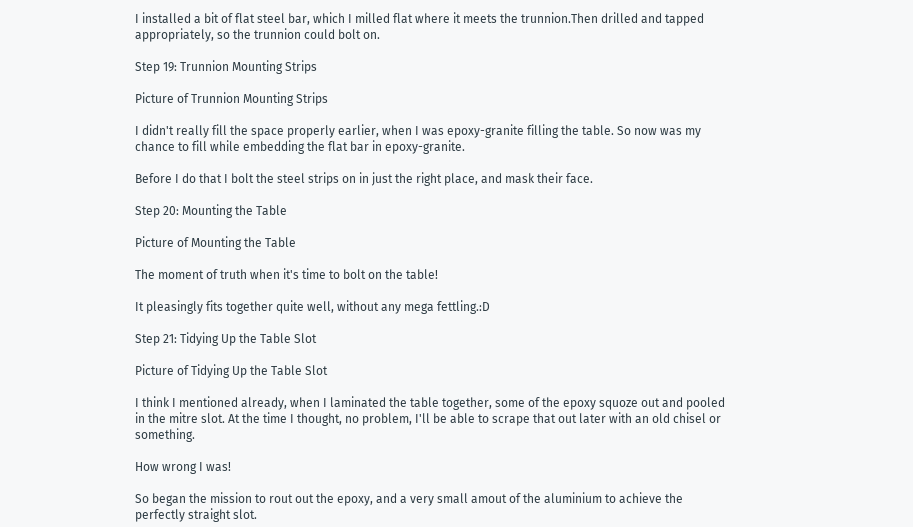I installed a bit of flat steel bar, which I milled flat where it meets the trunnion.Then drilled and tapped appropriately, so the trunnion could bolt on.

Step 19: Trunnion Mounting Strips

Picture of Trunnion Mounting Strips

I didn't really fill the space properly earlier, when I was epoxy-granite filling the table. So now was my chance to fill while embedding the flat bar in epoxy-granite.

Before I do that I bolt the steel strips on in just the right place, and mask their face.

Step 20: Mounting the Table

Picture of Mounting the Table

The moment of truth when it's time to bolt on the table!

It pleasingly fits together quite well, without any mega fettling.:D

Step 21: Tidying Up the Table Slot

Picture of Tidying Up the Table Slot

I think I mentioned already, when I laminated the table together, some of the epoxy squoze out and pooled in the mitre slot. At the time I thought, no problem, I'll be able to scrape that out later with an old chisel or something.

How wrong I was!

So began the mission to rout out the epoxy, and a very small amout of the aluminium to achieve the perfectly straight slot.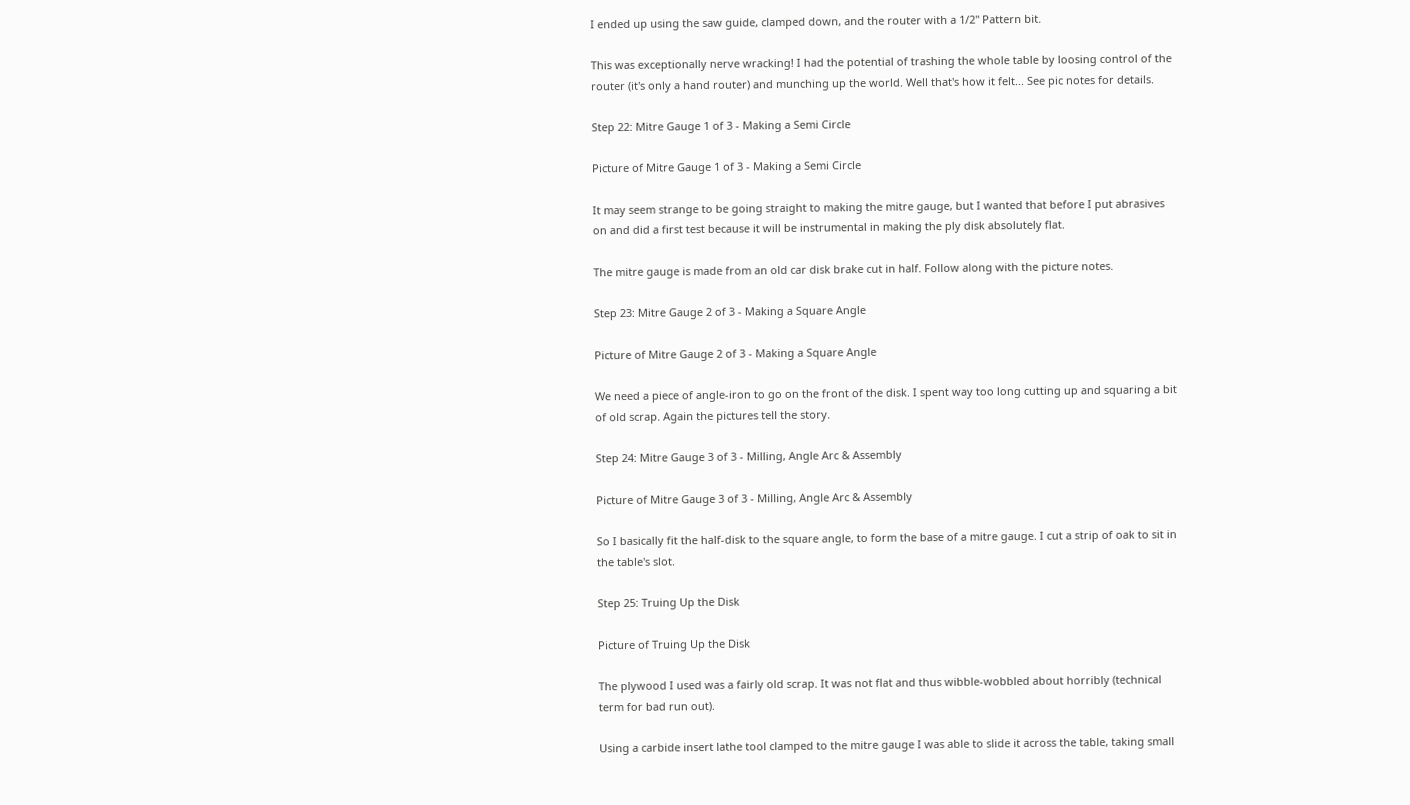I ended up using the saw guide, clamped down, and the router with a 1/2" Pattern bit.

This was exceptionally nerve wracking! I had the potential of trashing the whole table by loosing control of the router (it's only a hand router) and munching up the world. Well that's how it felt... See pic notes for details.

Step 22: Mitre Gauge 1 of 3 - Making a Semi Circle

Picture of Mitre Gauge 1 of 3 - Making a Semi Circle

It may seem strange to be going straight to making the mitre gauge, but I wanted that before I put abrasives on and did a first test because it will be instrumental in making the ply disk absolutely flat.

The mitre gauge is made from an old car disk brake cut in half. Follow along with the picture notes.

Step 23: Mitre Gauge 2 of 3 - Making a Square Angle

Picture of Mitre Gauge 2 of 3 - Making a Square Angle

We need a piece of angle-iron to go on the front of the disk. I spent way too long cutting up and squaring a bit of old scrap. Again the pictures tell the story.

Step 24: Mitre Gauge 3 of 3 - Milling, Angle Arc & Assembly

Picture of Mitre Gauge 3 of 3 - Milling, Angle Arc & Assembly

So I basically fit the half-disk to the square angle, to form the base of a mitre gauge. I cut a strip of oak to sit in the table's slot.

Step 25: Truing Up the Disk

Picture of Truing Up the Disk

The plywood I used was a fairly old scrap. It was not flat and thus wibble-wobbled about horribly (technical term for bad run out).

Using a carbide insert lathe tool clamped to the mitre gauge I was able to slide it across the table, taking small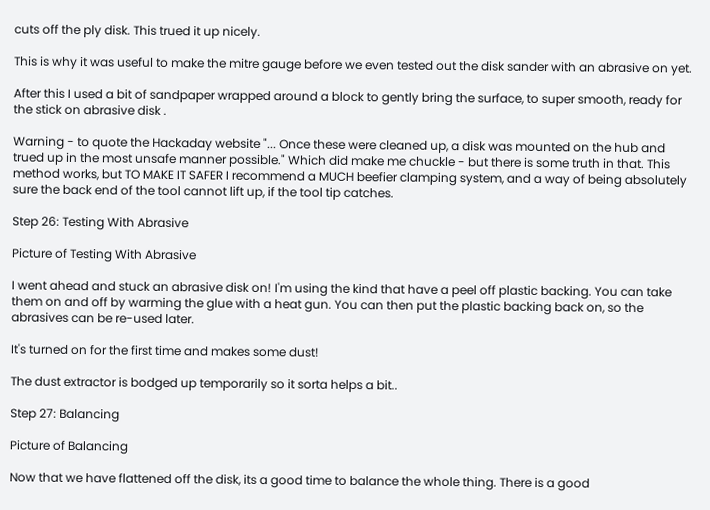cuts off the ply disk. This trued it up nicely.

This is why it was useful to make the mitre gauge before we even tested out the disk sander with an abrasive on yet.

After this I used a bit of sandpaper wrapped around a block to gently bring the surface, to super smooth, ready for the stick on abrasive disk .

Warning - to quote the Hackaday website "... Once these were cleaned up, a disk was mounted on the hub and trued up in the most unsafe manner possible." Which did make me chuckle - but there is some truth in that. This method works, but TO MAKE IT SAFER I recommend a MUCH beefier clamping system, and a way of being absolutely sure the back end of the tool cannot lift up, if the tool tip catches.

Step 26: Testing With Abrasive

Picture of Testing With Abrasive

I went ahead and stuck an abrasive disk on! I'm using the kind that have a peel off plastic backing. You can take them on and off by warming the glue with a heat gun. You can then put the plastic backing back on, so the abrasives can be re-used later.

It's turned on for the first time and makes some dust!

The dust extractor is bodged up temporarily so it sorta helps a bit..

Step 27: Balancing

Picture of Balancing

Now that we have flattened off the disk, its a good time to balance the whole thing. There is a good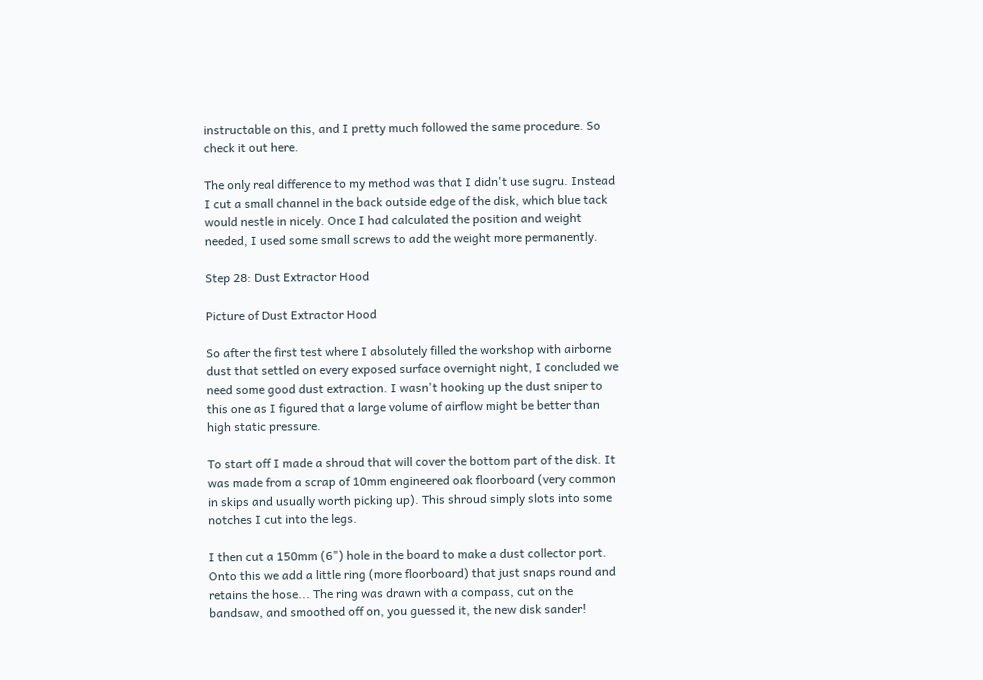instructable on this, and I pretty much followed the same procedure. So check it out here.

The only real difference to my method was that I didn't use sugru. Instead I cut a small channel in the back outside edge of the disk, which blue tack would nestle in nicely. Once I had calculated the position and weight needed, I used some small screws to add the weight more permanently.

Step 28: Dust Extractor Hood

Picture of Dust Extractor Hood

So after the first test where I absolutely filled the workshop with airborne dust that settled on every exposed surface overnight night, I concluded we need some good dust extraction. I wasn't hooking up the dust sniper to this one as I figured that a large volume of airflow might be better than high static pressure.

To start off I made a shroud that will cover the bottom part of the disk. It was made from a scrap of 10mm engineered oak floorboard (very common in skips and usually worth picking up). This shroud simply slots into some notches I cut into the legs.

I then cut a 150mm (6") hole in the board to make a dust collector port. Onto this we add a little ring (more floorboard) that just snaps round and retains the hose... The ring was drawn with a compass, cut on the bandsaw, and smoothed off on, you guessed it, the new disk sander!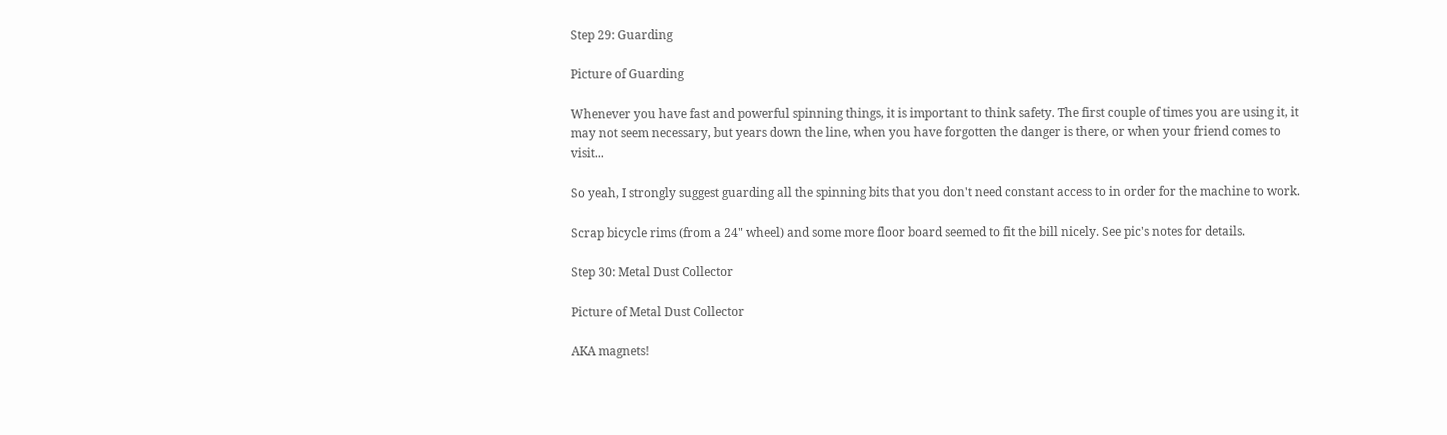Step 29: Guarding

Picture of Guarding

Whenever you have fast and powerful spinning things, it is important to think safety. The first couple of times you are using it, it may not seem necessary, but years down the line, when you have forgotten the danger is there, or when your friend comes to visit...

So yeah, I strongly suggest guarding all the spinning bits that you don't need constant access to in order for the machine to work.

Scrap bicycle rims (from a 24" wheel) and some more floor board seemed to fit the bill nicely. See pic's notes for details.

Step 30: Metal Dust Collector

Picture of Metal Dust Collector

AKA magnets!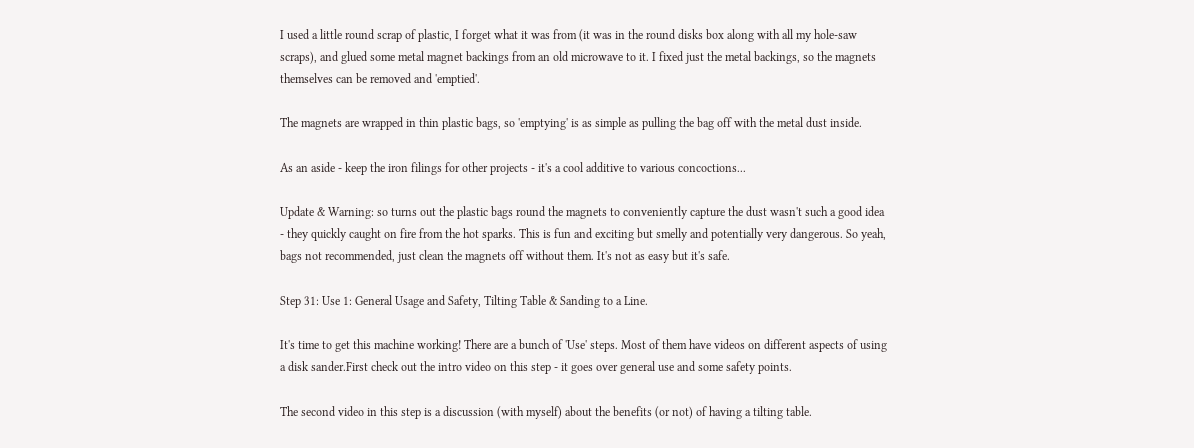I used a little round scrap of plastic, I forget what it was from (it was in the round disks box along with all my hole-saw scraps), and glued some metal magnet backings from an old microwave to it. I fixed just the metal backings, so the magnets themselves can be removed and 'emptied'.

The magnets are wrapped in thin plastic bags, so 'emptying' is as simple as pulling the bag off with the metal dust inside.

As an aside - keep the iron filings for other projects - it's a cool additive to various concoctions...

Update & Warning: so turns out the plastic bags round the magnets to conveniently capture the dust wasn't such a good idea - they quickly caught on fire from the hot sparks. This is fun and exciting but smelly and potentially very dangerous. So yeah, bags not recommended, just clean the magnets off without them. It's not as easy but it's safe.

Step 31: Use 1: General Usage and Safety, Tilting Table & Sanding to a Line.

It's time to get this machine working! There are a bunch of 'Use' steps. Most of them have videos on different aspects of using a disk sander.First check out the intro video on this step - it goes over general use and some safety points.

The second video in this step is a discussion (with myself) about the benefits (or not) of having a tilting table.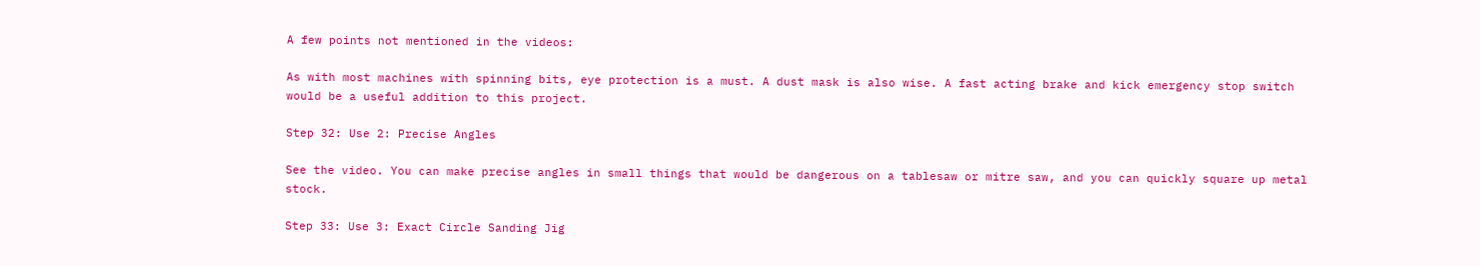A few points not mentioned in the videos:

As with most machines with spinning bits, eye protection is a must. A dust mask is also wise. A fast acting brake and kick emergency stop switch would be a useful addition to this project.

Step 32: Use 2: Precise Angles

See the video. You can make precise angles in small things that would be dangerous on a tablesaw or mitre saw, and you can quickly square up metal stock.

Step 33: Use 3: Exact Circle Sanding Jig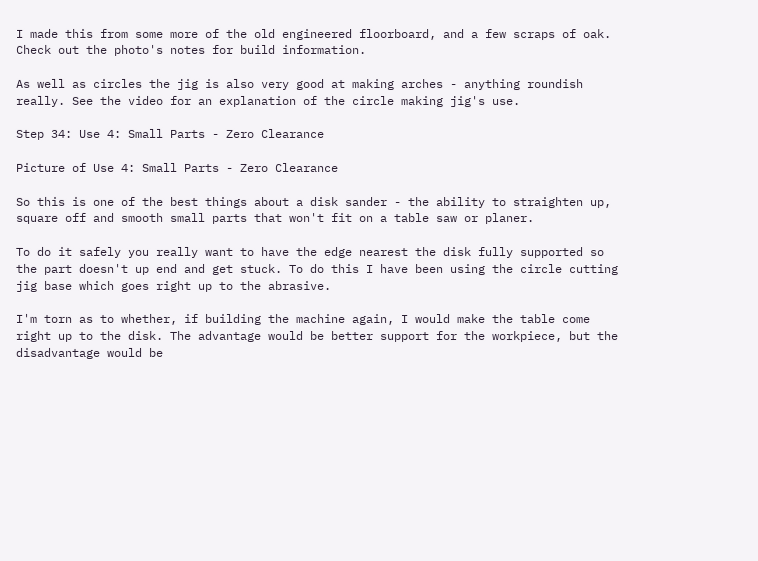I made this from some more of the old engineered floorboard, and a few scraps of oak. Check out the photo's notes for build information.

As well as circles the jig is also very good at making arches - anything roundish really. See the video for an explanation of the circle making jig's use.

Step 34: Use 4: Small Parts - Zero Clearance

Picture of Use 4: Small Parts - Zero Clearance

So this is one of the best things about a disk sander - the ability to straighten up, square off and smooth small parts that won't fit on a table saw or planer.

To do it safely you really want to have the edge nearest the disk fully supported so the part doesn't up end and get stuck. To do this I have been using the circle cutting jig base which goes right up to the abrasive.

I'm torn as to whether, if building the machine again, I would make the table come right up to the disk. The advantage would be better support for the workpiece, but the disadvantage would be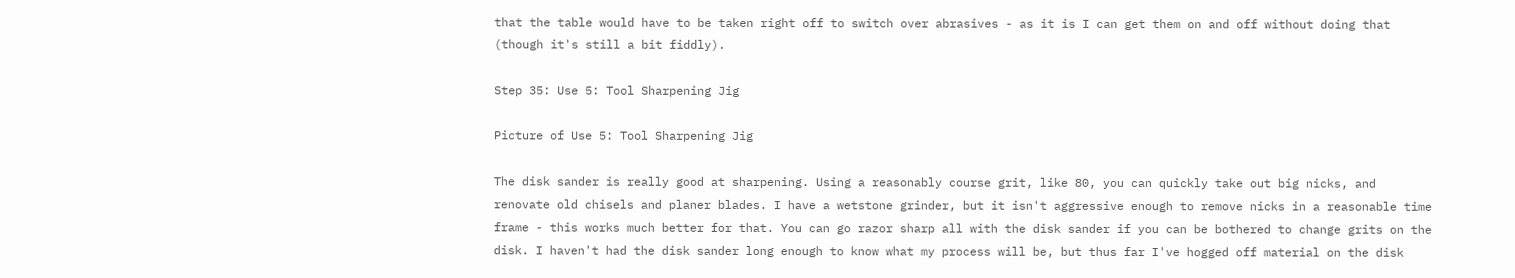that the table would have to be taken right off to switch over abrasives - as it is I can get them on and off without doing that (though it's still a bit fiddly).

Step 35: Use 5: Tool Sharpening Jig

Picture of Use 5: Tool Sharpening Jig

The disk sander is really good at sharpening. Using a reasonably course grit, like 80, you can quickly take out big nicks, and renovate old chisels and planer blades. I have a wetstone grinder, but it isn't aggressive enough to remove nicks in a reasonable time frame - this works much better for that. You can go razor sharp all with the disk sander if you can be bothered to change grits on the disk. I haven't had the disk sander long enough to know what my process will be, but thus far I've hogged off material on the disk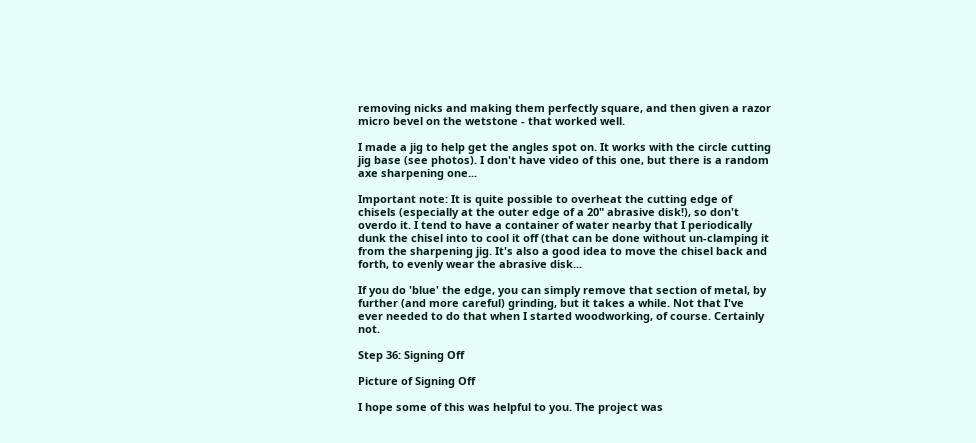removing nicks and making them perfectly square, and then given a razor micro bevel on the wetstone - that worked well.

I made a jig to help get the angles spot on. It works with the circle cutting jig base (see photos). I don't have video of this one, but there is a random axe sharpening one...

Important note: It is quite possible to overheat the cutting edge of chisels (especially at the outer edge of a 20" abrasive disk!), so don't overdo it. I tend to have a container of water nearby that I periodically dunk the chisel into to cool it off (that can be done without un-clamping it from the sharpening jig. It's also a good idea to move the chisel back and forth, to evenly wear the abrasive disk...

If you do 'blue' the edge, you can simply remove that section of metal, by further (and more careful) grinding, but it takes a while. Not that I've ever needed to do that when I started woodworking, of course. Certainly not.

Step 36: Signing Off

Picture of Signing Off

I hope some of this was helpful to you. The project was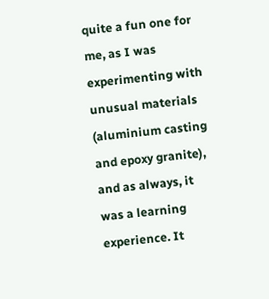quite a fun one for me, as I was experimenting with unusual materials (aluminium casting and epoxy granite), and as always, it was a learning experience. It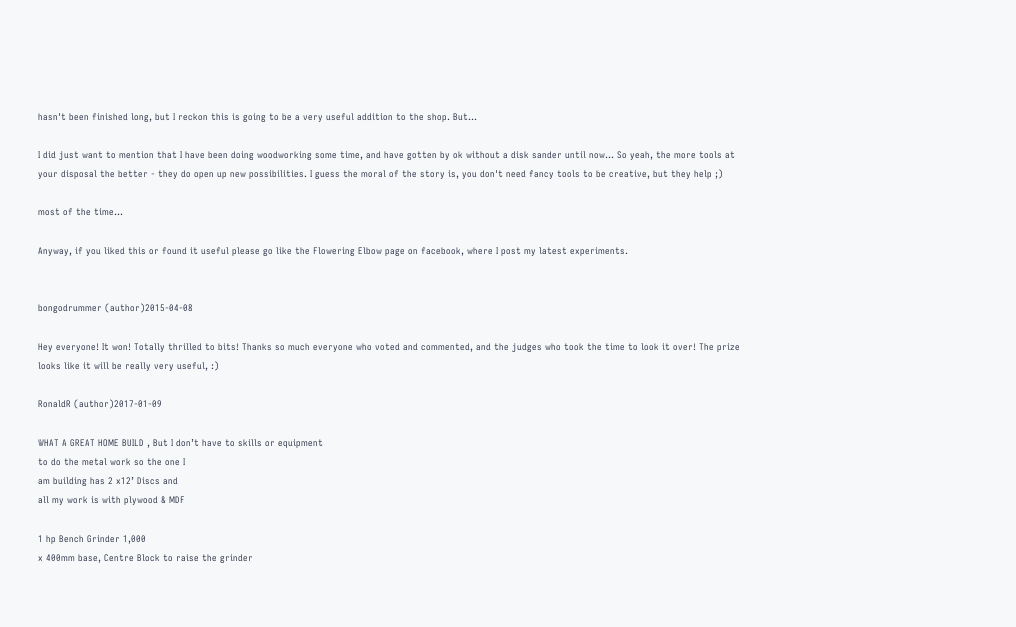hasn't been finished long, but I reckon this is going to be a very useful addition to the shop. But...

I did just want to mention that I have been doing woodworking some time, and have gotten by ok without a disk sander until now... So yeah, the more tools at your disposal the better - they do open up new possibilities. I guess the moral of the story is, you don't need fancy tools to be creative, but they help ;)

most of the time...

Anyway, if you liked this or found it useful please go like the Flowering Elbow page on facebook, where I post my latest experiments.


bongodrummer (author)2015-04-08

Hey everyone! It won! Totally thrilled to bits! Thanks so much everyone who voted and commented, and the judges who took the time to look it over! The prize looks like it will be really very useful, :)

RonaldR (author)2017-01-09

WHAT A GREAT HOME BUILD , But I don’t have to skills or equipment
to do the metal work so the one I
am building has 2 x12’ Discs and
all my work is with plywood & MDF

1 hp Bench Grinder 1,000
x 400mm base, Centre Block to raise the grinder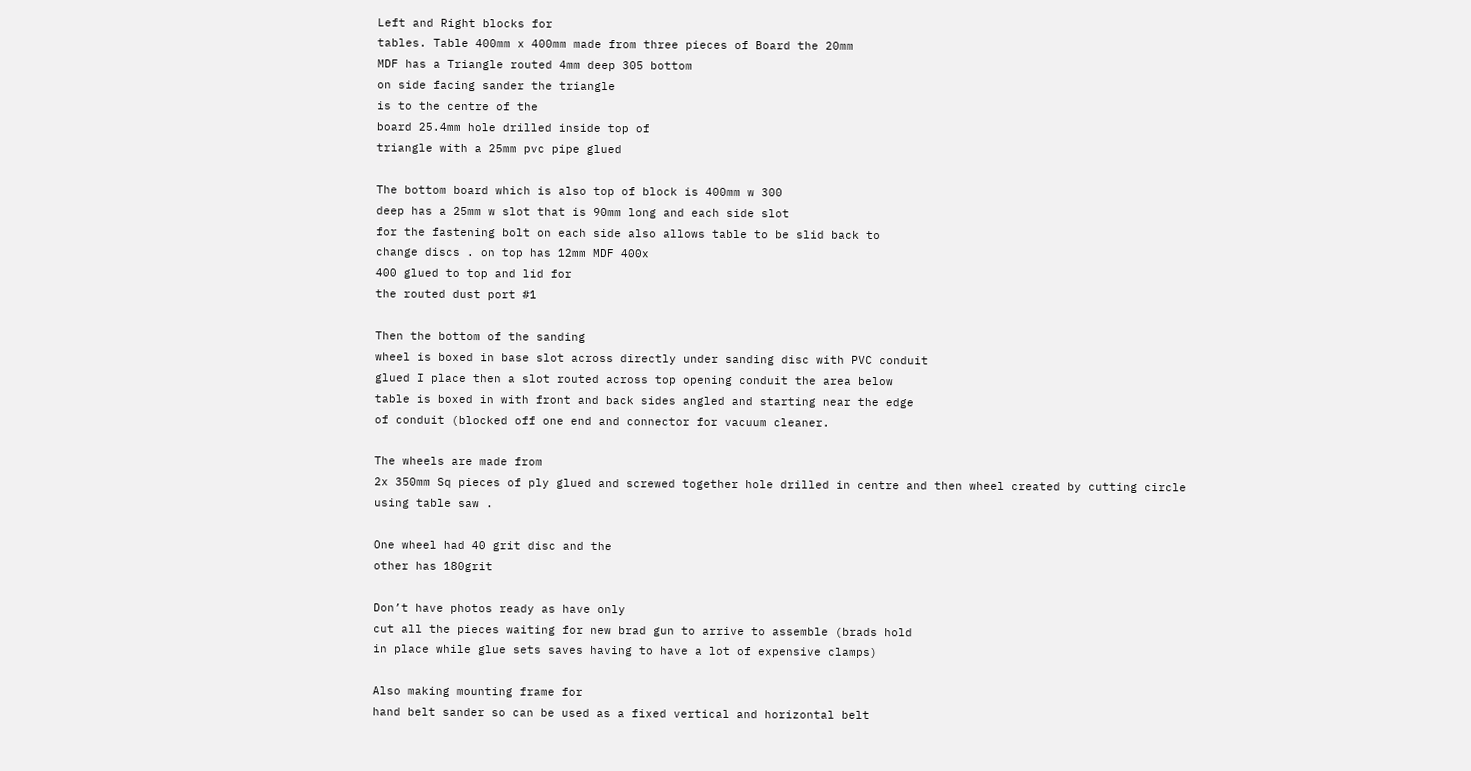Left and Right blocks for
tables. Table 400mm x 400mm made from three pieces of Board the 20mm
MDF has a Triangle routed 4mm deep 305 bottom
on side facing sander the triangle
is to the centre of the
board 25.4mm hole drilled inside top of
triangle with a 25mm pvc pipe glued

The bottom board which is also top of block is 400mm w 300
deep has a 25mm w slot that is 90mm long and each side slot
for the fastening bolt on each side also allows table to be slid back to
change discs . on top has 12mm MDF 400x
400 glued to top and lid for
the routed dust port #1

Then the bottom of the sanding
wheel is boxed in base slot across directly under sanding disc with PVC conduit
glued I place then a slot routed across top opening conduit the area below
table is boxed in with front and back sides angled and starting near the edge
of conduit (blocked off one end and connector for vacuum cleaner.

The wheels are made from
2x 350mm Sq pieces of ply glued and screwed together hole drilled in centre and then wheel created by cutting circle
using table saw .

One wheel had 40 grit disc and the
other has 180grit

Don’t have photos ready as have only
cut all the pieces waiting for new brad gun to arrive to assemble (brads hold
in place while glue sets saves having to have a lot of expensive clamps)

Also making mounting frame for
hand belt sander so can be used as a fixed vertical and horizontal belt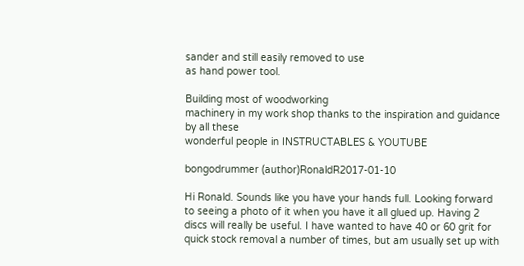sander and still easily removed to use
as hand power tool.

Building most of woodworking
machinery in my work shop thanks to the inspiration and guidance by all these
wonderful people in INSTRUCTABLES & YOUTUBE

bongodrummer (author)RonaldR2017-01-10

Hi Ronald. Sounds like you have your hands full. Looking forward to seeing a photo of it when you have it all glued up. Having 2 discs will really be useful. I have wanted to have 40 or 60 grit for quick stock removal a number of times, but am usually set up with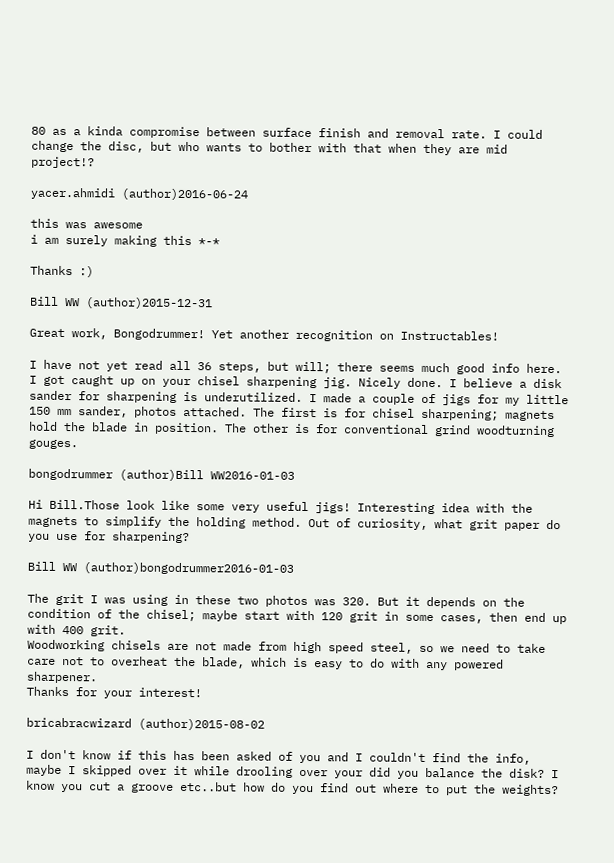80 as a kinda compromise between surface finish and removal rate. I could change the disc, but who wants to bother with that when they are mid project!?

yacer.ahmidi (author)2016-06-24

this was awesome
i am surely making this *-*

Thanks :)

Bill WW (author)2015-12-31

Great work, Bongodrummer! Yet another recognition on Instructables!

I have not yet read all 36 steps, but will; there seems much good info here. I got caught up on your chisel sharpening jig. Nicely done. I believe a disk sander for sharpening is underutilized. I made a couple of jigs for my little 150 mm sander, photos attached. The first is for chisel sharpening; magnets hold the blade in position. The other is for conventional grind woodturning gouges.

bongodrummer (author)Bill WW2016-01-03

Hi Bill.Those look like some very useful jigs! Interesting idea with the magnets to simplify the holding method. Out of curiosity, what grit paper do you use for sharpening?

Bill WW (author)bongodrummer2016-01-03

The grit I was using in these two photos was 320. But it depends on the condition of the chisel; maybe start with 120 grit in some cases, then end up with 400 grit.
Woodworking chisels are not made from high speed steel, so we need to take care not to overheat the blade, which is easy to do with any powered sharpener.
Thanks for your interest!

bricabracwizard (author)2015-08-02

I don't know if this has been asked of you and I couldn't find the info, maybe I skipped over it while drooling over your did you balance the disk? I know you cut a groove etc..but how do you find out where to put the weights?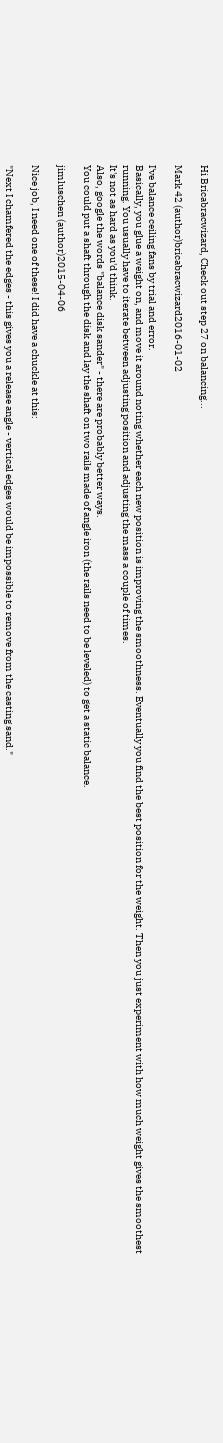Hi Bricabracwizard, Check out step 27 on balancing...

Mark 42 (author)bricabracwizard2016-01-02

I've balance ceiling fans by trial and error.
Basically, you glue a weight on, and move it around noting whether each new position is improving the smoothness. Eventually you find the best position for the weight. Then you just experiment with how much weight gives the smoothest running. You usually have to iterate between adjusting position and adjusting the mass a couple of times.
It's not as hard as you'd think.
Also, google the words "balance disk sander" - there are probably better ways.
You could put a shaft through the disk and lay the shaft on two rails made of angle iron (the rails need to be leveled) to get a static balance.

jimluschen (author)2015-04-06

Nice job, I need one of these! I did have a chuckle at this:

"Next I chamfered the edges - this gives you a release angle - vertical edges would be impossible to remove from the casting sand."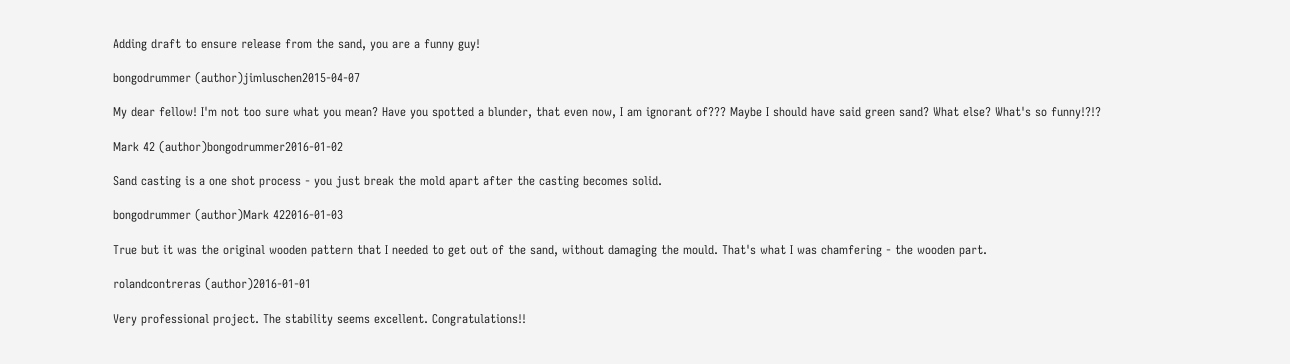Adding draft to ensure release from the sand, you are a funny guy!

bongodrummer (author)jimluschen2015-04-07

My dear fellow! I'm not too sure what you mean? Have you spotted a blunder, that even now, I am ignorant of??? Maybe I should have said green sand? What else? What's so funny!?!?

Mark 42 (author)bongodrummer2016-01-02

Sand casting is a one shot process - you just break the mold apart after the casting becomes solid.

bongodrummer (author)Mark 422016-01-03

True but it was the original wooden pattern that I needed to get out of the sand, without damaging the mould. That's what I was chamfering - the wooden part.

rolandcontreras (author)2016-01-01

Very professional project. The stability seems excellent. Congratulations!!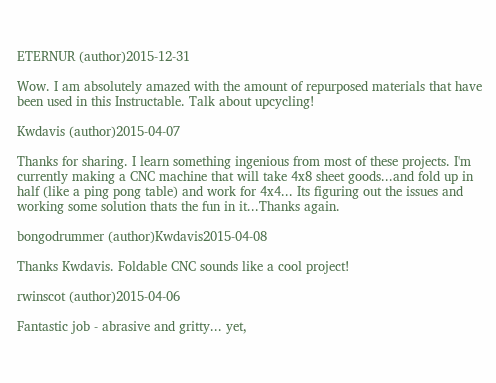ETERNUR (author)2015-12-31

Wow. I am absolutely amazed with the amount of repurposed materials that have been used in this Instructable. Talk about upcycling!

Kwdavis (author)2015-04-07

Thanks for sharing. I learn something ingenious from most of these projects. I'm currently making a CNC machine that will take 4x8 sheet goods...and fold up in half (like a ping pong table) and work for 4x4... Its figuring out the issues and working some solution thats the fun in it...Thanks again.

bongodrummer (author)Kwdavis2015-04-08

Thanks Kwdavis. Foldable CNC sounds like a cool project!

rwinscot (author)2015-04-06

Fantastic job - abrasive and gritty... yet,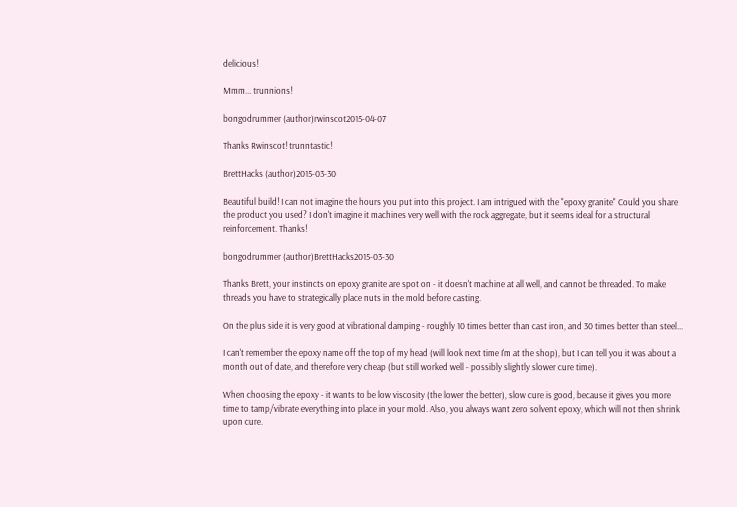delicious!

Mmm... trunnions!

bongodrummer (author)rwinscot2015-04-07

Thanks Rwinscot! trunntastic!

BrettHacks (author)2015-03-30

Beautiful build! I can not imagine the hours you put into this project. I am intrigued with the "epoxy granite" Could you share the product you used? I don't imagine it machines very well with the rock aggregate, but it seems ideal for a structural reinforcement. Thanks!

bongodrummer (author)BrettHacks2015-03-30

Thanks Brett, your instincts on epoxy granite are spot on - it doesn't machine at all well, and cannot be threaded. To make threads you have to strategically place nuts in the mold before casting.

On the plus side it is very good at vibrational damping - roughly 10 times better than cast iron, and 30 times better than steel...

I can't remember the epoxy name off the top of my head (will look next time I'm at the shop), but I can tell you it was about a month out of date, and therefore very cheap (but still worked well - possibly slightly slower cure time).

When choosing the epoxy - it wants to be low viscosity (the lower the better), slow cure is good, because it gives you more time to tamp/vibrate everything into place in your mold. Also, you always want zero solvent epoxy, which will not then shrink upon cure.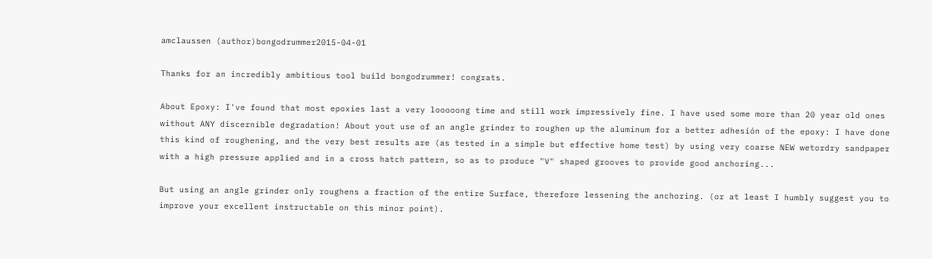amclaussen (author)bongodrummer2015-04-01

Thanks for an incredibly ambitious tool build bongodrummer! congrats.

About Epoxy: I've found that most epoxies last a very looooong time and still work impressively fine. I have used some more than 20 year old ones without ANY discernible degradation! About yout use of an angle grinder to roughen up the aluminum for a better adhesión of the epoxy: I have done this kind of roughening, and the very best results are (as tested in a simple but effective home test) by using very coarse NEW wetordry sandpaper with a high pressure applied and in a cross hatch pattern, so as to produce "V" shaped grooves to provide good anchoring...

But using an angle grinder only roughens a fraction of the entire Surface, therefore lessening the anchoring. (or at least I humbly suggest you to improve your excellent instructable on this minor point).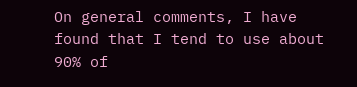On general comments, I have found that I tend to use about 90% of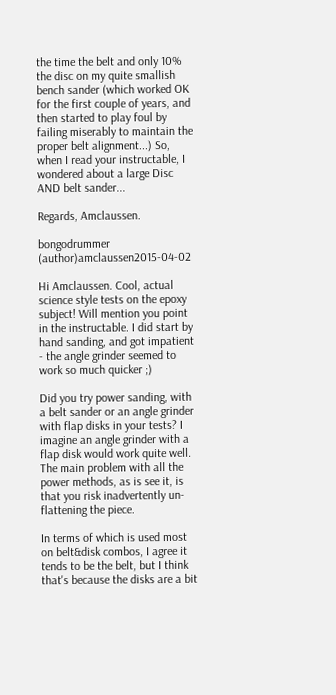the time the belt and only 10% the disc on my quite smallish bench sander (which worked OK for the first couple of years, and then started to play foul by failing miserably to maintain the proper belt alignment...) So, when I read your instructable, I wondered about a large Disc AND belt sander...

Regards, Amclaussen.

bongodrummer (author)amclaussen2015-04-02

Hi Amclaussen. Cool, actual science style tests on the epoxy subject! Will mention you point in the instructable. I did start by hand sanding, and got impatient - the angle grinder seemed to work so much quicker ;)

Did you try power sanding, with a belt sander or an angle grinder with flap disks in your tests? I imagine an angle grinder with a flap disk would work quite well. The main problem with all the power methods, as is see it, is that you risk inadvertently un-flattening the piece.

In terms of which is used most on belt&disk combos, I agree it tends to be the belt, but I think that's because the disks are a bit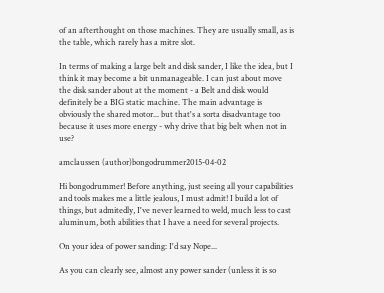of an afterthought on those machines. They are usually small, as is the table, which rarely has a mitre slot.

In terms of making a large belt and disk sander, I like the idea, but I think it may become a bit unmanageable. I can just about move the disk sander about at the moment - a Belt and disk would definitely be a BIG static machine. The main advantage is obviously the shared motor... but that's a sorta disadvantage too because it uses more energy - why drive that big belt when not in use?

amclaussen (author)bongodrummer2015-04-02

Hi bongodrummer! Before anything, just seeing all your capabilities and tools makes me a little jealous, I must admit! I build a lot of things, but admitedly, I've never learned to weld, much less to cast aluminum, both abilities that I have a need for several projects.

On your idea of power sanding: I'd say Nope...

As you can clearly see, almost any power sander (unless it is so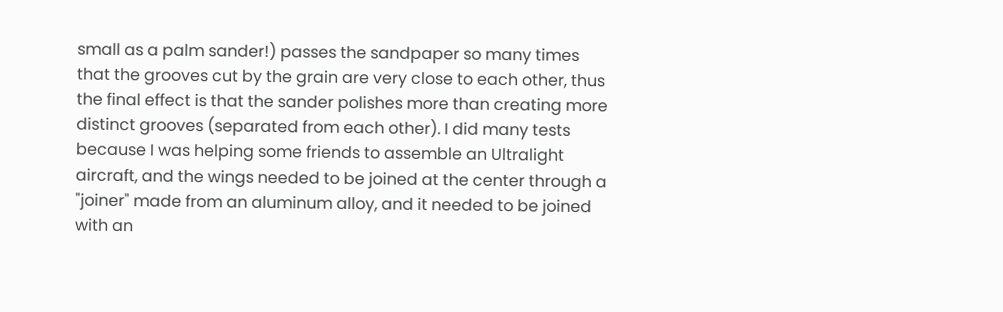small as a palm sander!) passes the sandpaper so many times that the grooves cut by the grain are very close to each other, thus the final effect is that the sander polishes more than creating more distinct grooves (separated from each other). I did many tests because I was helping some friends to assemble an Ultralight aircraft, and the wings needed to be joined at the center through a "joiner" made from an aluminum alloy, and it needed to be joined with an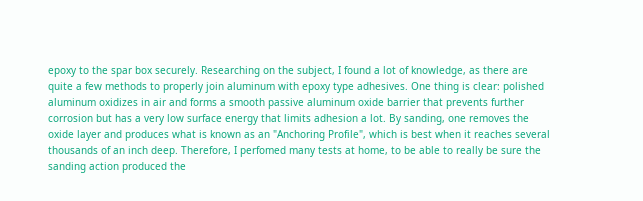epoxy to the spar box securely. Researching on the subject, I found a lot of knowledge, as there are quite a few methods to properly join aluminum with epoxy type adhesives. One thing is clear: polished aluminum oxidizes in air and forms a smooth passive aluminum oxide barrier that prevents further corrosion but has a very low surface energy that limits adhesion a lot. By sanding, one removes the oxide layer and produces what is known as an "Anchoring Profile", which is best when it reaches several thousands of an inch deep. Therefore, I perfomed many tests at home, to be able to really be sure the sanding action produced the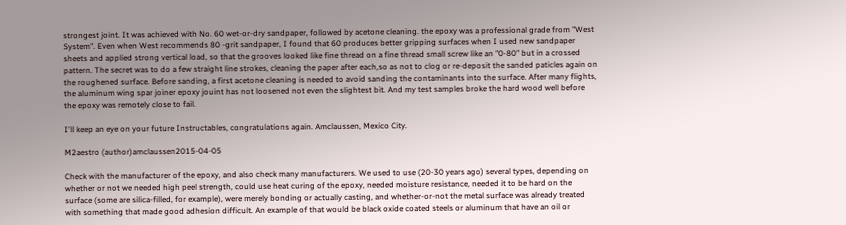strongest joint. It was achieved with No. 60 wet-or-dry sandpaper, followed by acetone cleaning. the epoxy was a professional grade from "West System". Even when West recommends 80 -grit sandpaper, I found that 60 produces better gripping surfaces when I used new sandpaper sheets and applied strong vertical load, so that the grooves looked like fine thread on a fine thread small screw like an "0-80" but in a crossed pattern. The secret was to do a few straight line strokes, cleaning the paper after each,so as not to clog or re-deposit the sanded paticles again on the roughened surface. Before sanding, a first acetone cleaning is needed to avoid sanding the contaminants into the surface. After many flights, the aluminum wing spar joiner epoxy jouint has not loosened not even the slightest bit. And my test samples broke the hard wood well before the epoxy was remotely close to fail.

I'll keep an eye on your future Instructables, congratulations again. Amclaussen, Mexico City.

M2aestro (author)amclaussen2015-04-05

Check with the manufacturer of the epoxy, and also check many manufacturers. We used to use (20-30 years ago) several types, depending on whether or not we needed high peel strength, could use heat curing of the epoxy, needed moisture resistance, needed it to be hard on the surface (some are silica-filled, for example), were merely bonding or actually casting, and whether-or-not the metal surface was already treated with something that made good adhesion difficult. An example of that would be black oxide coated steels or aluminum that have an oil or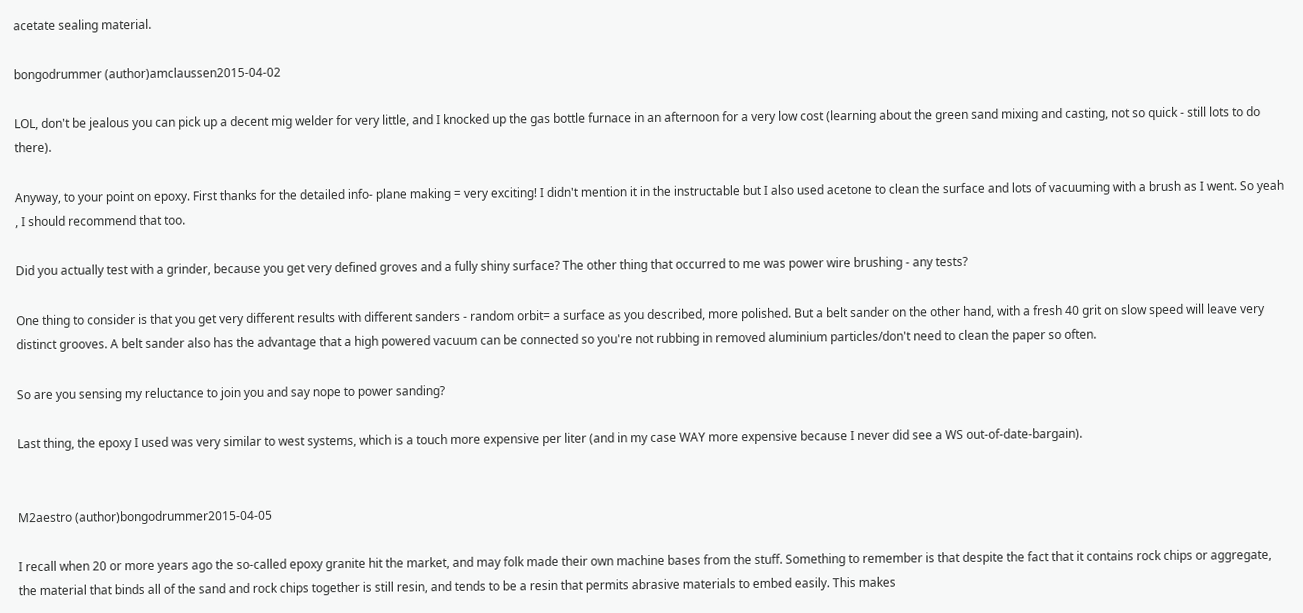acetate sealing material.

bongodrummer (author)amclaussen2015-04-02

LOL, don't be jealous you can pick up a decent mig welder for very little, and I knocked up the gas bottle furnace in an afternoon for a very low cost (learning about the green sand mixing and casting, not so quick - still lots to do there).

Anyway, to your point on epoxy. First thanks for the detailed info- plane making = very exciting! I didn't mention it in the instructable but I also used acetone to clean the surface and lots of vacuuming with a brush as I went. So yeah , I should recommend that too.

Did you actually test with a grinder, because you get very defined groves and a fully shiny surface? The other thing that occurred to me was power wire brushing - any tests?

One thing to consider is that you get very different results with different sanders - random orbit= a surface as you described, more polished. But a belt sander on the other hand, with a fresh 40 grit on slow speed will leave very distinct grooves. A belt sander also has the advantage that a high powered vacuum can be connected so you're not rubbing in removed aluminium particles/don't need to clean the paper so often.

So are you sensing my reluctance to join you and say nope to power sanding?

Last thing, the epoxy I used was very similar to west systems, which is a touch more expensive per liter (and in my case WAY more expensive because I never did see a WS out-of-date-bargain).


M2aestro (author)bongodrummer2015-04-05

I recall when 20 or more years ago the so-called epoxy granite hit the market, and may folk made their own machine bases from the stuff. Something to remember is that despite the fact that it contains rock chips or aggregate, the material that binds all of the sand and rock chips together is still resin, and tends to be a resin that permits abrasive materials to embed easily. This makes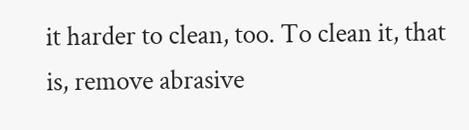it harder to clean, too. To clean it, that is, remove abrasive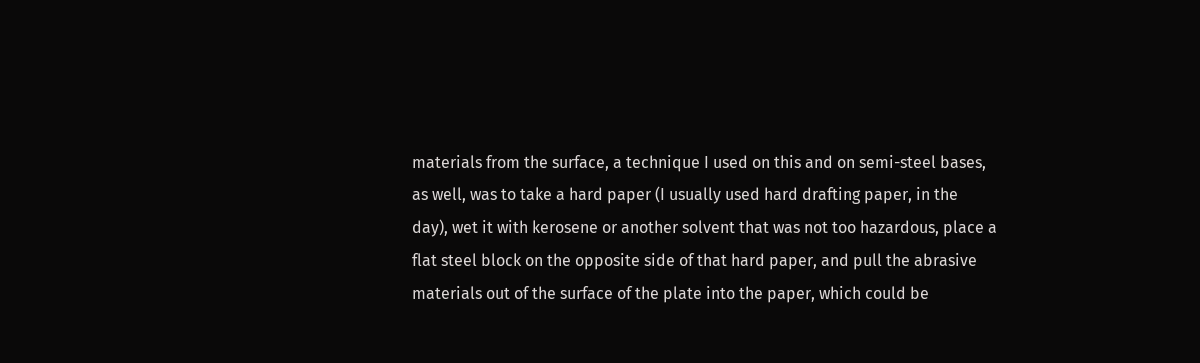materials from the surface, a technique I used on this and on semi-steel bases, as well, was to take a hard paper (I usually used hard drafting paper, in the day), wet it with kerosene or another solvent that was not too hazardous, place a flat steel block on the opposite side of that hard paper, and pull the abrasive materials out of the surface of the plate into the paper, which could be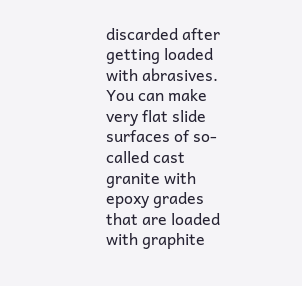discarded after getting loaded with abrasives. You can make very flat slide surfaces of so-called cast granite with epoxy grades that are loaded with graphite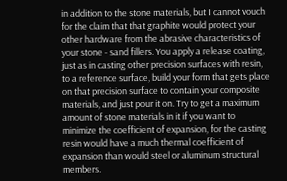in addition to the stone materials, but I cannot vouch for the claim that that graphite would protect your other hardware from the abrasive characteristics of your stone - sand fillers. You apply a release coating, just as in casting other precision surfaces with resin, to a reference surface, build your form that gets place on that precision surface to contain your composite materials, and just pour it on. Try to get a maximum amount of stone materials in it if you want to minimize the coefficient of expansion, for the casting resin would have a much thermal coefficient of expansion than would steel or aluminum structural members.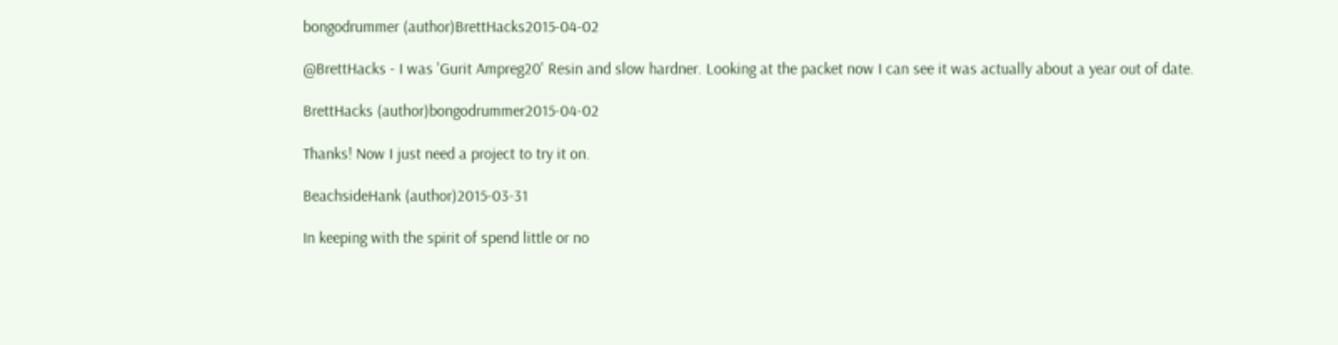bongodrummer (author)BrettHacks2015-04-02

@BrettHacks - I was 'Gurit Ampreg20' Resin and slow hardner. Looking at the packet now I can see it was actually about a year out of date.

BrettHacks (author)bongodrummer2015-04-02

Thanks! Now I just need a project to try it on.

BeachsideHank (author)2015-03-31

In keeping with the spirit of spend little or no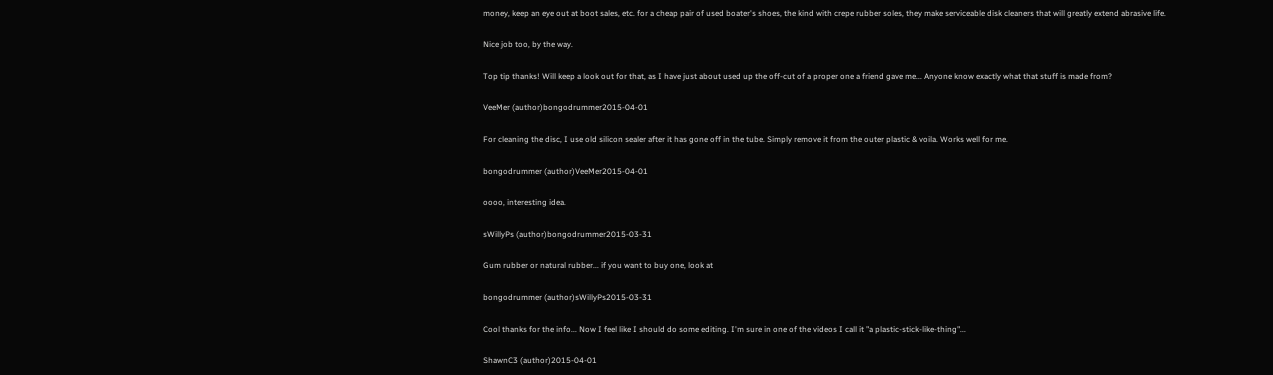money, keep an eye out at boot sales, etc. for a cheap pair of used boater's shoes, the kind with crepe rubber soles, they make serviceable disk cleaners that will greatly extend abrasive life.

Nice job too, by the way.

Top tip thanks! Will keep a look out for that, as I have just about used up the off-cut of a proper one a friend gave me... Anyone know exactly what that stuff is made from?

VeeMer (author)bongodrummer2015-04-01

For cleaning the disc, I use old silicon sealer after it has gone off in the tube. Simply remove it from the outer plastic & voila. Works well for me.

bongodrummer (author)VeeMer2015-04-01

oooo, interesting idea.

sWillyPs (author)bongodrummer2015-03-31

Gum rubber or natural rubber... if you want to buy one, look at

bongodrummer (author)sWillyPs2015-03-31

Cool thanks for the info... Now I feel like I should do some editing. I'm sure in one of the videos I call it "a plastic-stick-like-thing"...

ShawnC3 (author)2015-04-01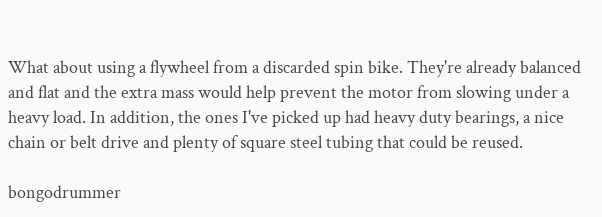What about using a flywheel from a discarded spin bike. They're already balanced and flat and the extra mass would help prevent the motor from slowing under a heavy load. In addition, the ones I've picked up had heavy duty bearings, a nice chain or belt drive and plenty of square steel tubing that could be reused.

bongodrummer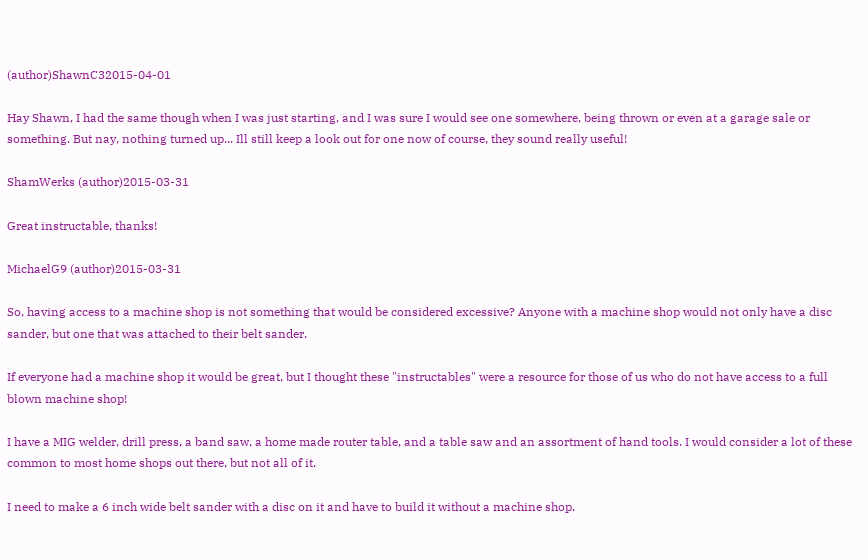(author)ShawnC32015-04-01

Hay Shawn, I had the same though when I was just starting, and I was sure I would see one somewhere, being thrown or even at a garage sale or something. But nay, nothing turned up... Ill still keep a look out for one now of course, they sound really useful!

ShamWerks (author)2015-03-31

Great instructable, thanks!

MichaelG9 (author)2015-03-31

So, having access to a machine shop is not something that would be considered excessive? Anyone with a machine shop would not only have a disc sander, but one that was attached to their belt sander.

If everyone had a machine shop it would be great, but I thought these "instructables" were a resource for those of us who do not have access to a full blown machine shop!

I have a MIG welder, drill press, a band saw, a home made router table, and a table saw and an assortment of hand tools. I would consider a lot of these common to most home shops out there, but not all of it.

I need to make a 6 inch wide belt sander with a disc on it and have to build it without a machine shop.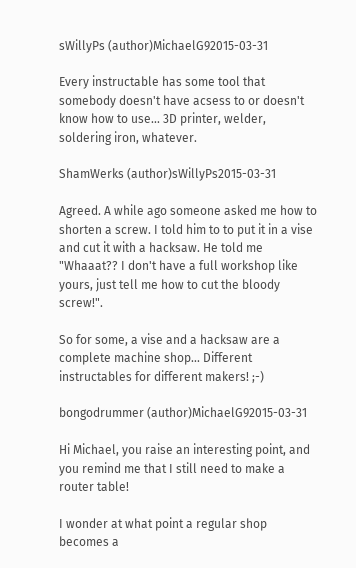sWillyPs (author)MichaelG92015-03-31

Every instructable has some tool that somebody doesn't have acsess to or doesn't know how to use... 3D printer, welder, soldering iron, whatever.

ShamWerks (author)sWillyPs2015-03-31

Agreed. A while ago someone asked me how to shorten a screw. I told him to to put it in a vise and cut it with a hacksaw. He told me "Whaaat?? I don't have a full workshop like yours, just tell me how to cut the bloody screw!".

So for some, a vise and a hacksaw are a complete machine shop... Different instructables for different makers! ;-)

bongodrummer (author)MichaelG92015-03-31

Hi Michael, you raise an interesting point, and you remind me that I still need to make a router table!

I wonder at what point a regular shop becomes a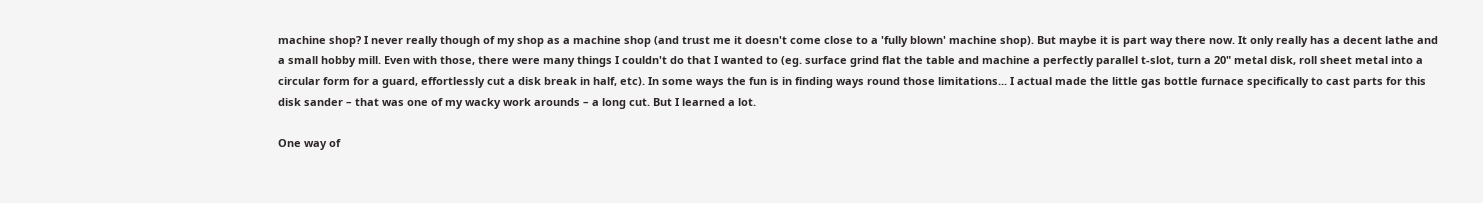machine shop? I never really though of my shop as a machine shop (and trust me it doesn't come close to a 'fully blown' machine shop). But maybe it is part way there now. It only really has a decent lathe and a small hobby mill. Even with those, there were many things I couldn't do that I wanted to (eg. surface grind flat the table and machine a perfectly parallel t-slot, turn a 20" metal disk, roll sheet metal into a circular form for a guard, effortlessly cut a disk break in half, etc). In some ways the fun is in finding ways round those limitations... I actual made the little gas bottle furnace specifically to cast parts for this disk sander – that was one of my wacky work arounds – a long cut. But I learned a lot.

One way of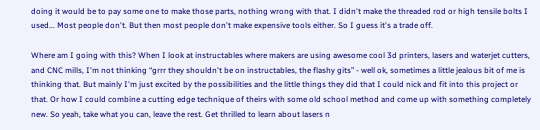doing it would be to pay some one to make those parts, nothing wrong with that. I didn't make the threaded rod or high tensile bolts I used... Most people don't. But then most people don't make expensive tools either. So I guess it's a trade off.

Where am I going with this? When I look at instructables where makers are using awesome cool 3d printers, lasers and waterjet cutters, and CNC mills, I'm not thinking “grrr they shouldn't be on instructables, the flashy gits” - well ok, sometimes a little jealous bit of me is thinking that. But mainly I'm just excited by the possibilities and the little things they did that I could nick and fit into this project or that. Or how I could combine a cutting edge technique of theirs with some old school method and come up with something completely new. So yeah, take what you can, leave the rest. Get thrilled to learn about lasers n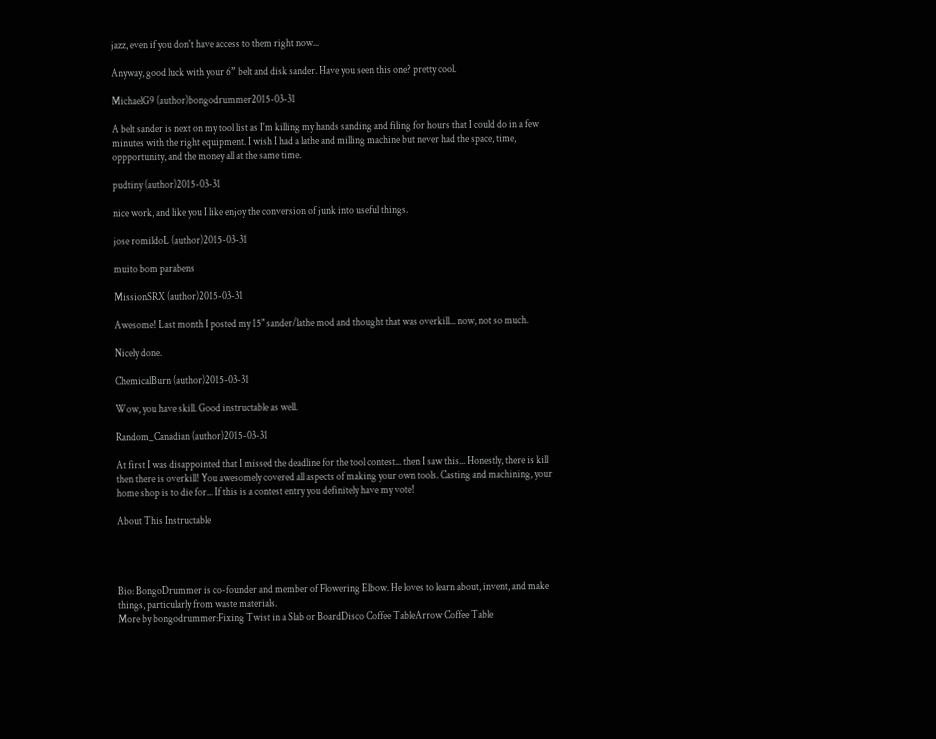jazz, even if you don't have access to them right now...

Anyway, good luck with your 6” belt and disk sander. Have you seen this one? pretty cool.

MichaelG9 (author)bongodrummer2015-03-31

A belt sander is next on my tool list as I'm killing my hands sanding and filing for hours that I could do in a few minutes with the right equipment. I wish I had a lathe and milling machine but never had the space, time, oppportunity, and the money all at the same time.

pudtiny (author)2015-03-31

nice work, and like you I like enjoy the conversion of junk into useful things.

jose romildoL (author)2015-03-31

muito bom parabens

MissionSRX (author)2015-03-31

Awesome! Last month I posted my 15" sander/lathe mod and thought that was overkill... now, not so much.

Nicely done.

ChemicalBurn (author)2015-03-31

Wow, you have skill. Good instructable as well.

Random_Canadian (author)2015-03-31

At first I was disappointed that I missed the deadline for the tool contest... then I saw this... Honestly, there is kill then there is overkill! You awesomely covered all aspects of making your own tools. Casting and machining, your home shop is to die for... If this is a contest entry you definitely have my vote!

About This Instructable




Bio: BongoDrummer is co-founder and member of Flowering Elbow. He loves to learn about, invent, and make things, particularly from waste materials.
More by bongodrummer:Fixing Twist in a Slab or BoardDisco Coffee TableArrow Coffee Table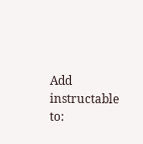Add instructable to: